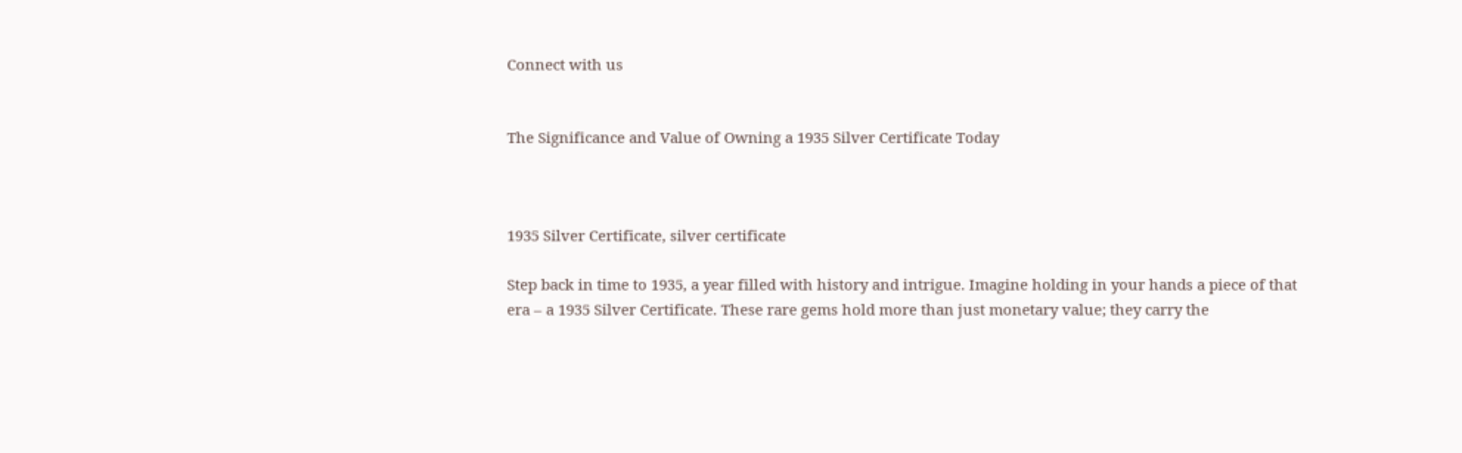Connect with us


The Significance and Value of Owning a 1935 Silver Certificate Today



1935 Silver Certificate, silver certificate

Step back in time to 1935, a year filled with history and intrigue. Imagine holding in your hands a piece of that era – a 1935 Silver Certificate. These rare gems hold more than just monetary value; they carry the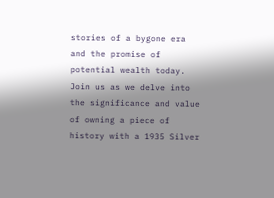stories of a bygone era and the promise of potential wealth today. Join us as we delve into the significance and value of owning a piece of history with a 1935 Silver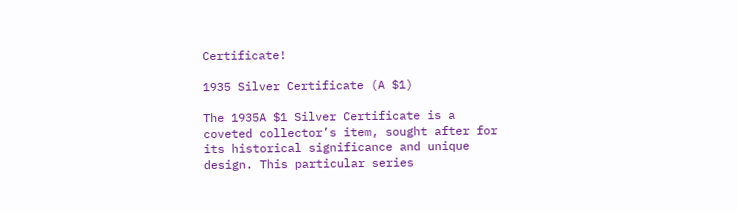Certificate!

1935 Silver Certificate (A $1)

The 1935A $1 Silver Certificate is a coveted collector’s item, sought after for its historical significance and unique design. This particular series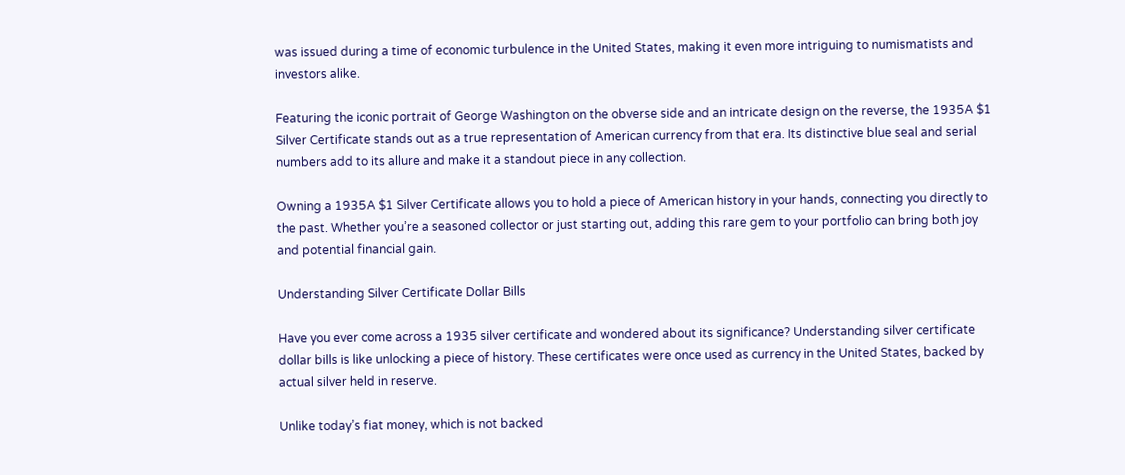was issued during a time of economic turbulence in the United States, making it even more intriguing to numismatists and investors alike.

Featuring the iconic portrait of George Washington on the obverse side and an intricate design on the reverse, the 1935A $1 Silver Certificate stands out as a true representation of American currency from that era. Its distinctive blue seal and serial numbers add to its allure and make it a standout piece in any collection.

Owning a 1935A $1 Silver Certificate allows you to hold a piece of American history in your hands, connecting you directly to the past. Whether you’re a seasoned collector or just starting out, adding this rare gem to your portfolio can bring both joy and potential financial gain.

Understanding Silver Certificate Dollar Bills

Have you ever come across a 1935 silver certificate and wondered about its significance? Understanding silver certificate dollar bills is like unlocking a piece of history. These certificates were once used as currency in the United States, backed by actual silver held in reserve.

Unlike today’s fiat money, which is not backed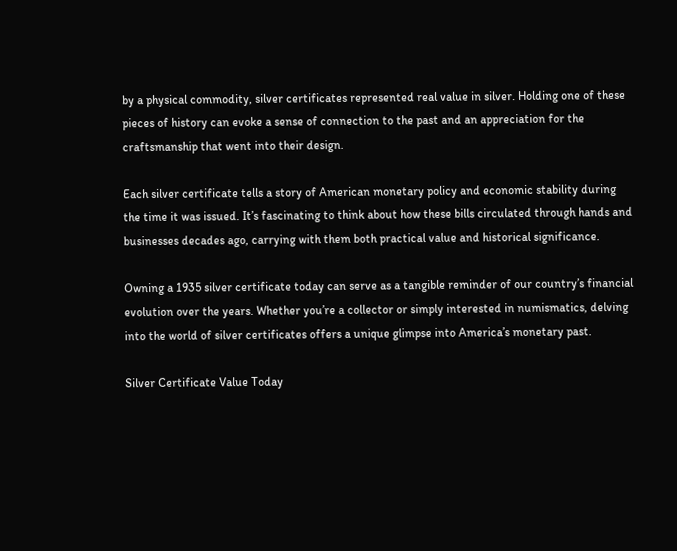by a physical commodity, silver certificates represented real value in silver. Holding one of these pieces of history can evoke a sense of connection to the past and an appreciation for the craftsmanship that went into their design.

Each silver certificate tells a story of American monetary policy and economic stability during the time it was issued. It’s fascinating to think about how these bills circulated through hands and businesses decades ago, carrying with them both practical value and historical significance.

Owning a 1935 silver certificate today can serve as a tangible reminder of our country’s financial evolution over the years. Whether you’re a collector or simply interested in numismatics, delving into the world of silver certificates offers a unique glimpse into America’s monetary past.

Silver Certificate Value Today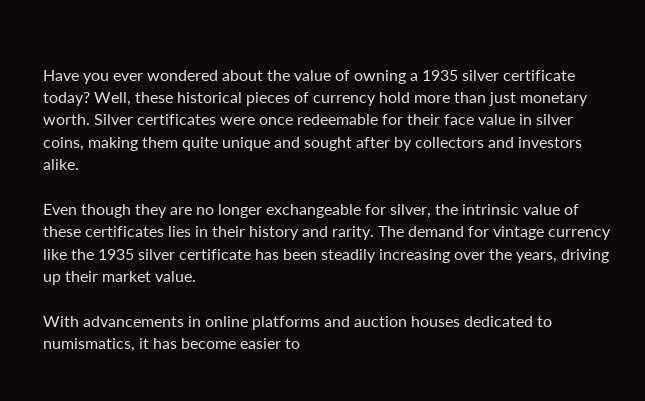Have you ever wondered about the value of owning a 1935 silver certificate today? Well, these historical pieces of currency hold more than just monetary worth. Silver certificates were once redeemable for their face value in silver coins, making them quite unique and sought after by collectors and investors alike.

Even though they are no longer exchangeable for silver, the intrinsic value of these certificates lies in their history and rarity. The demand for vintage currency like the 1935 silver certificate has been steadily increasing over the years, driving up their market value.

With advancements in online platforms and auction houses dedicated to numismatics, it has become easier to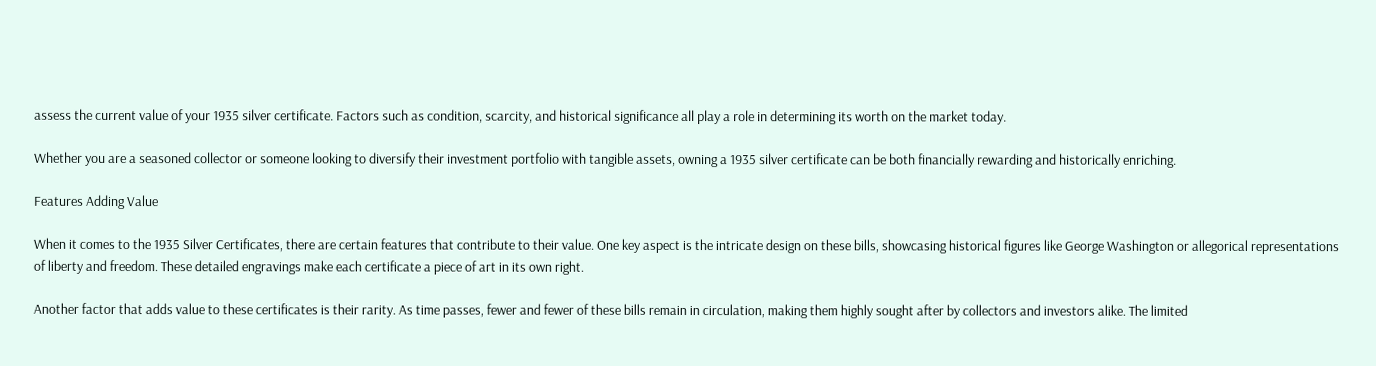assess the current value of your 1935 silver certificate. Factors such as condition, scarcity, and historical significance all play a role in determining its worth on the market today.

Whether you are a seasoned collector or someone looking to diversify their investment portfolio with tangible assets, owning a 1935 silver certificate can be both financially rewarding and historically enriching.

Features Adding Value

When it comes to the 1935 Silver Certificates, there are certain features that contribute to their value. One key aspect is the intricate design on these bills, showcasing historical figures like George Washington or allegorical representations of liberty and freedom. These detailed engravings make each certificate a piece of art in its own right.

Another factor that adds value to these certificates is their rarity. As time passes, fewer and fewer of these bills remain in circulation, making them highly sought after by collectors and investors alike. The limited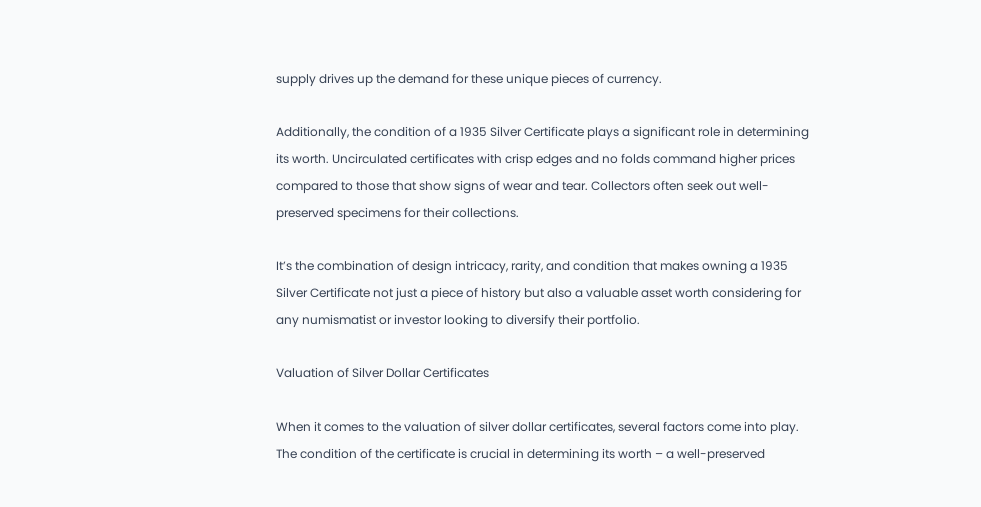supply drives up the demand for these unique pieces of currency.

Additionally, the condition of a 1935 Silver Certificate plays a significant role in determining its worth. Uncirculated certificates with crisp edges and no folds command higher prices compared to those that show signs of wear and tear. Collectors often seek out well-preserved specimens for their collections.

It’s the combination of design intricacy, rarity, and condition that makes owning a 1935 Silver Certificate not just a piece of history but also a valuable asset worth considering for any numismatist or investor looking to diversify their portfolio.

Valuation of Silver Dollar Certificates

When it comes to the valuation of silver dollar certificates, several factors come into play. The condition of the certificate is crucial in determining its worth – a well-preserved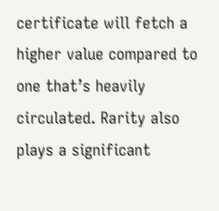certificate will fetch a higher value compared to one that’s heavily circulated. Rarity also plays a significant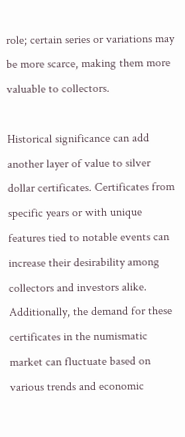role; certain series or variations may be more scarce, making them more valuable to collectors.

Historical significance can add another layer of value to silver dollar certificates. Certificates from specific years or with unique features tied to notable events can increase their desirability among collectors and investors alike. Additionally, the demand for these certificates in the numismatic market can fluctuate based on various trends and economic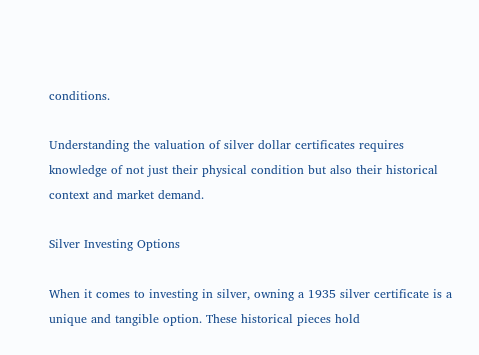conditions.

Understanding the valuation of silver dollar certificates requires knowledge of not just their physical condition but also their historical context and market demand.

Silver Investing Options

When it comes to investing in silver, owning a 1935 silver certificate is a unique and tangible option. These historical pieces hold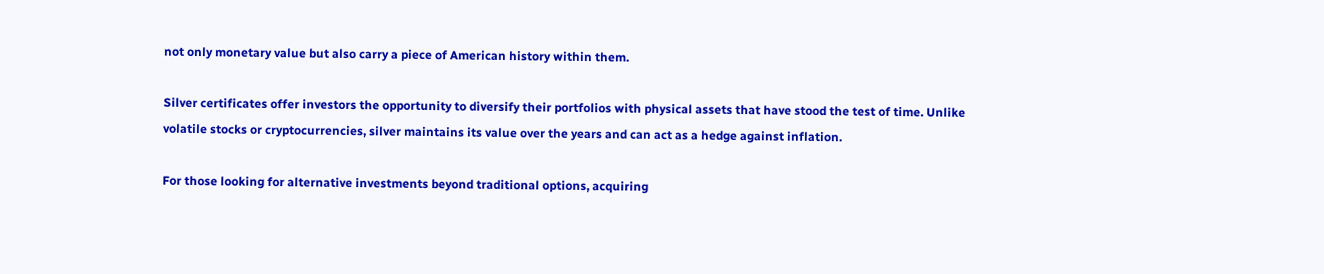not only monetary value but also carry a piece of American history within them.

Silver certificates offer investors the opportunity to diversify their portfolios with physical assets that have stood the test of time. Unlike volatile stocks or cryptocurrencies, silver maintains its value over the years and can act as a hedge against inflation.

For those looking for alternative investments beyond traditional options, acquiring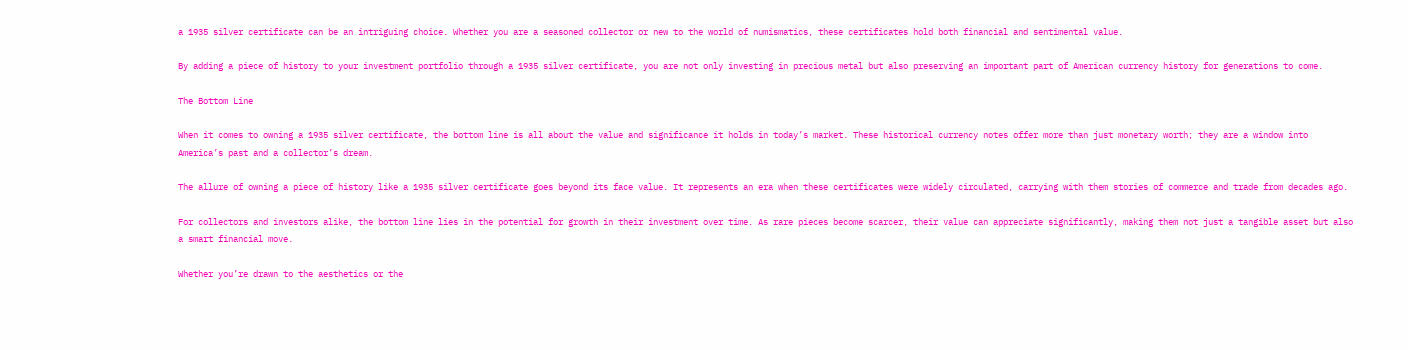a 1935 silver certificate can be an intriguing choice. Whether you are a seasoned collector or new to the world of numismatics, these certificates hold both financial and sentimental value.

By adding a piece of history to your investment portfolio through a 1935 silver certificate, you are not only investing in precious metal but also preserving an important part of American currency history for generations to come.

The Bottom Line

When it comes to owning a 1935 silver certificate, the bottom line is all about the value and significance it holds in today’s market. These historical currency notes offer more than just monetary worth; they are a window into America’s past and a collector’s dream.

The allure of owning a piece of history like a 1935 silver certificate goes beyond its face value. It represents an era when these certificates were widely circulated, carrying with them stories of commerce and trade from decades ago.

For collectors and investors alike, the bottom line lies in the potential for growth in their investment over time. As rare pieces become scarcer, their value can appreciate significantly, making them not just a tangible asset but also a smart financial move.

Whether you’re drawn to the aesthetics or the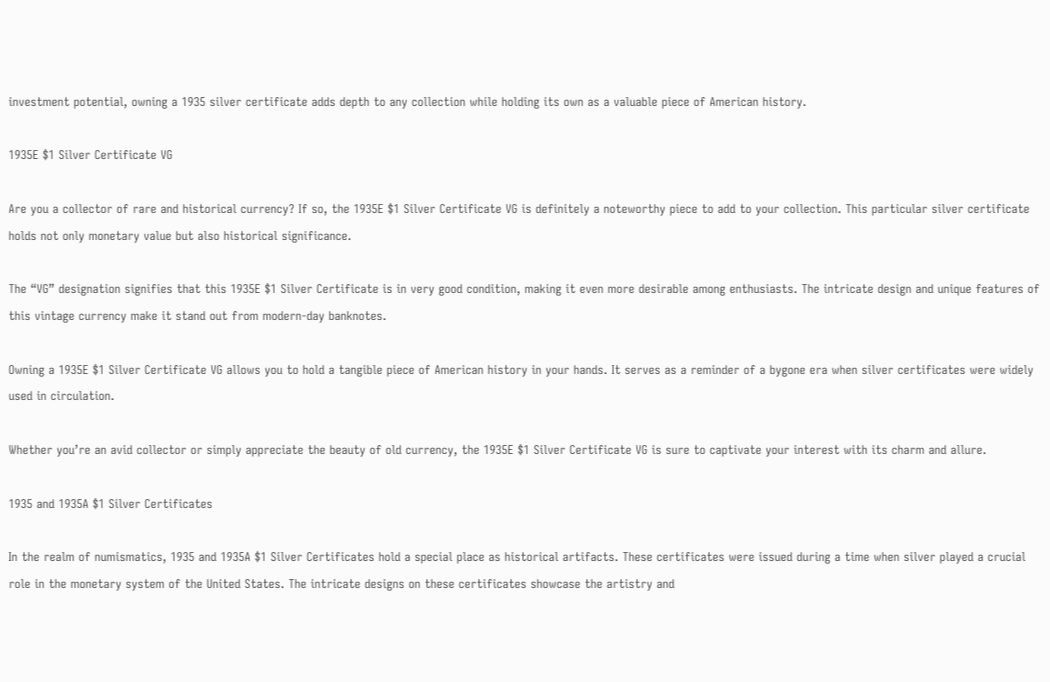investment potential, owning a 1935 silver certificate adds depth to any collection while holding its own as a valuable piece of American history.

1935E $1 Silver Certificate VG

Are you a collector of rare and historical currency? If so, the 1935E $1 Silver Certificate VG is definitely a noteworthy piece to add to your collection. This particular silver certificate holds not only monetary value but also historical significance.

The “VG” designation signifies that this 1935E $1 Silver Certificate is in very good condition, making it even more desirable among enthusiasts. The intricate design and unique features of this vintage currency make it stand out from modern-day banknotes.

Owning a 1935E $1 Silver Certificate VG allows you to hold a tangible piece of American history in your hands. It serves as a reminder of a bygone era when silver certificates were widely used in circulation.

Whether you’re an avid collector or simply appreciate the beauty of old currency, the 1935E $1 Silver Certificate VG is sure to captivate your interest with its charm and allure.

1935 and 1935A $1 Silver Certificates

In the realm of numismatics, 1935 and 1935A $1 Silver Certificates hold a special place as historical artifacts. These certificates were issued during a time when silver played a crucial role in the monetary system of the United States. The intricate designs on these certificates showcase the artistry and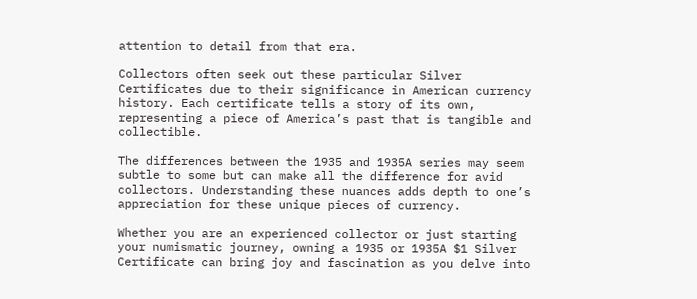attention to detail from that era.

Collectors often seek out these particular Silver Certificates due to their significance in American currency history. Each certificate tells a story of its own, representing a piece of America’s past that is tangible and collectible.

The differences between the 1935 and 1935A series may seem subtle to some but can make all the difference for avid collectors. Understanding these nuances adds depth to one’s appreciation for these unique pieces of currency.

Whether you are an experienced collector or just starting your numismatic journey, owning a 1935 or 1935A $1 Silver Certificate can bring joy and fascination as you delve into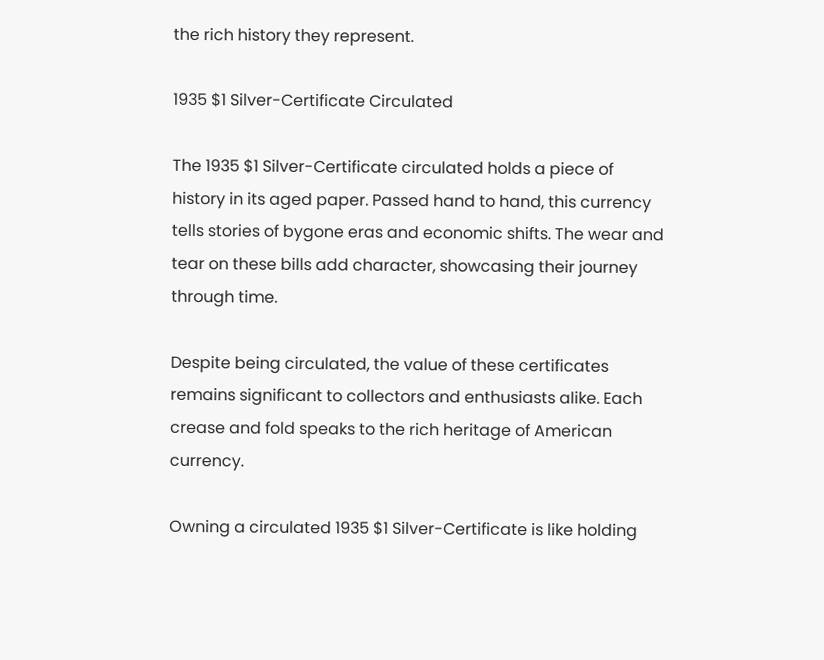the rich history they represent.

1935 $1 Silver-Certificate Circulated

The 1935 $1 Silver-Certificate circulated holds a piece of history in its aged paper. Passed hand to hand, this currency tells stories of bygone eras and economic shifts. The wear and tear on these bills add character, showcasing their journey through time.

Despite being circulated, the value of these certificates remains significant to collectors and enthusiasts alike. Each crease and fold speaks to the rich heritage of American currency.

Owning a circulated 1935 $1 Silver-Certificate is like holding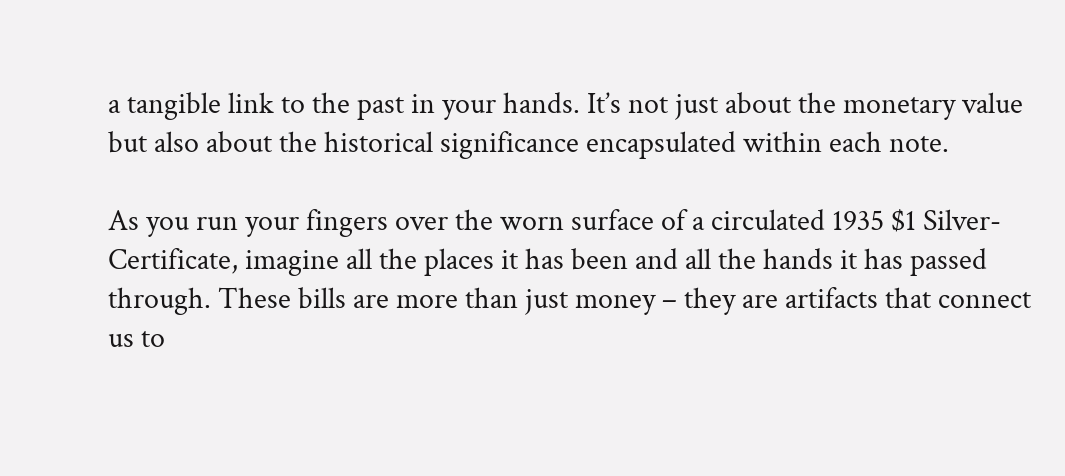a tangible link to the past in your hands. It’s not just about the monetary value but also about the historical significance encapsulated within each note.

As you run your fingers over the worn surface of a circulated 1935 $1 Silver-Certificate, imagine all the places it has been and all the hands it has passed through. These bills are more than just money – they are artifacts that connect us to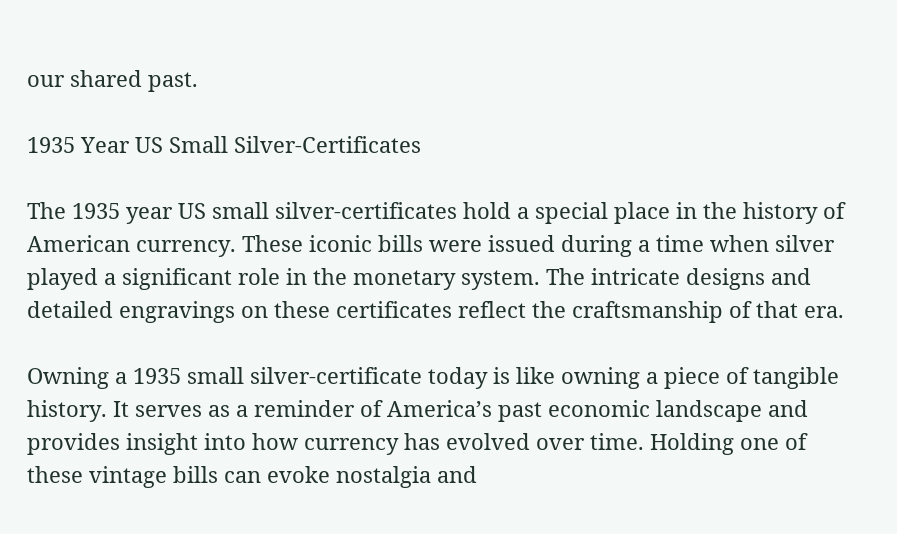our shared past.

1935 Year US Small Silver-Certificates

The 1935 year US small silver-certificates hold a special place in the history of American currency. These iconic bills were issued during a time when silver played a significant role in the monetary system. The intricate designs and detailed engravings on these certificates reflect the craftsmanship of that era.

Owning a 1935 small silver-certificate today is like owning a piece of tangible history. It serves as a reminder of America’s past economic landscape and provides insight into how currency has evolved over time. Holding one of these vintage bills can evoke nostalgia and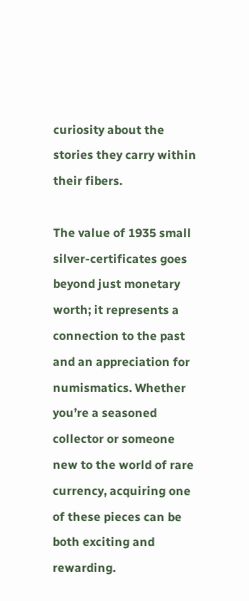curiosity about the stories they carry within their fibers.

The value of 1935 small silver-certificates goes beyond just monetary worth; it represents a connection to the past and an appreciation for numismatics. Whether you’re a seasoned collector or someone new to the world of rare currency, acquiring one of these pieces can be both exciting and rewarding.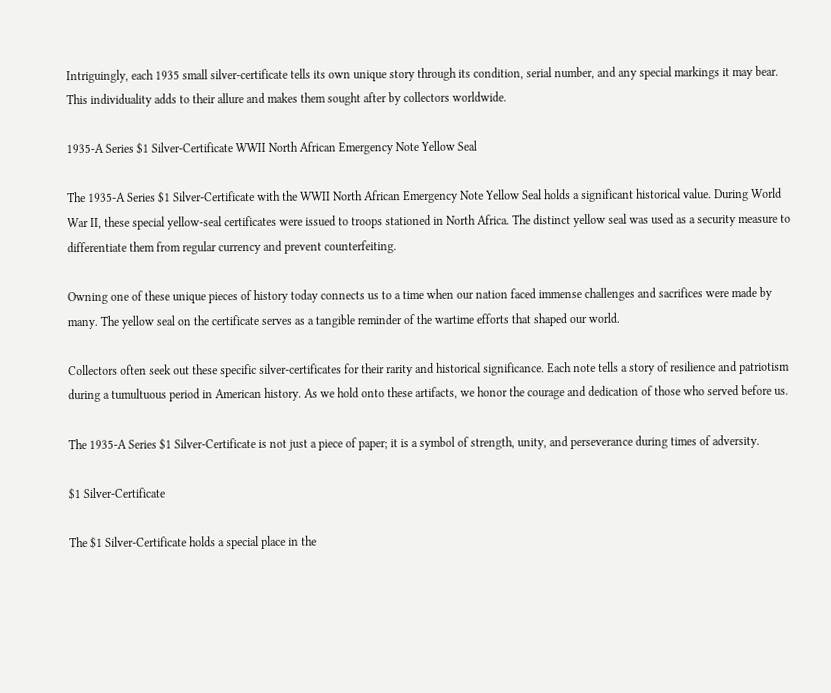Intriguingly, each 1935 small silver-certificate tells its own unique story through its condition, serial number, and any special markings it may bear. This individuality adds to their allure and makes them sought after by collectors worldwide.

1935-A Series $1 Silver-Certificate WWII North African Emergency Note Yellow Seal

The 1935-A Series $1 Silver-Certificate with the WWII North African Emergency Note Yellow Seal holds a significant historical value. During World War II, these special yellow-seal certificates were issued to troops stationed in North Africa. The distinct yellow seal was used as a security measure to differentiate them from regular currency and prevent counterfeiting.

Owning one of these unique pieces of history today connects us to a time when our nation faced immense challenges and sacrifices were made by many. The yellow seal on the certificate serves as a tangible reminder of the wartime efforts that shaped our world.

Collectors often seek out these specific silver-certificates for their rarity and historical significance. Each note tells a story of resilience and patriotism during a tumultuous period in American history. As we hold onto these artifacts, we honor the courage and dedication of those who served before us.

The 1935-A Series $1 Silver-Certificate is not just a piece of paper; it is a symbol of strength, unity, and perseverance during times of adversity.

$1 Silver-Certificate

The $1 Silver-Certificate holds a special place in the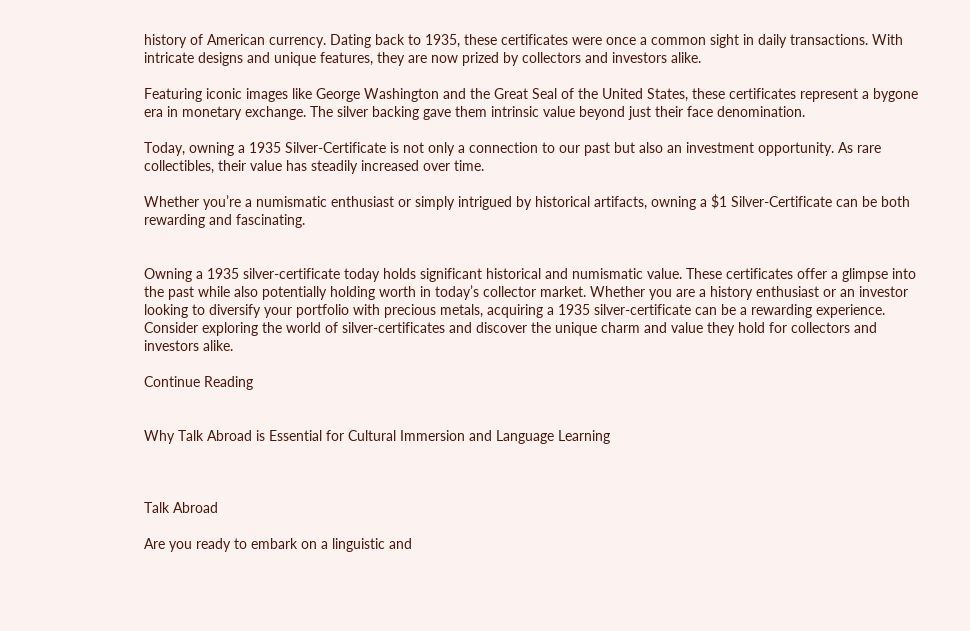history of American currency. Dating back to 1935, these certificates were once a common sight in daily transactions. With intricate designs and unique features, they are now prized by collectors and investors alike.

Featuring iconic images like George Washington and the Great Seal of the United States, these certificates represent a bygone era in monetary exchange. The silver backing gave them intrinsic value beyond just their face denomination.

Today, owning a 1935 Silver-Certificate is not only a connection to our past but also an investment opportunity. As rare collectibles, their value has steadily increased over time.

Whether you’re a numismatic enthusiast or simply intrigued by historical artifacts, owning a $1 Silver-Certificate can be both rewarding and fascinating.


Owning a 1935 silver-certificate today holds significant historical and numismatic value. These certificates offer a glimpse into the past while also potentially holding worth in today’s collector market. Whether you are a history enthusiast or an investor looking to diversify your portfolio with precious metals, acquiring a 1935 silver-certificate can be a rewarding experience. Consider exploring the world of silver-certificates and discover the unique charm and value they hold for collectors and investors alike.

Continue Reading


Why Talk Abroad is Essential for Cultural Immersion and Language Learning



Talk Abroad

Are you ready to embark on a linguistic and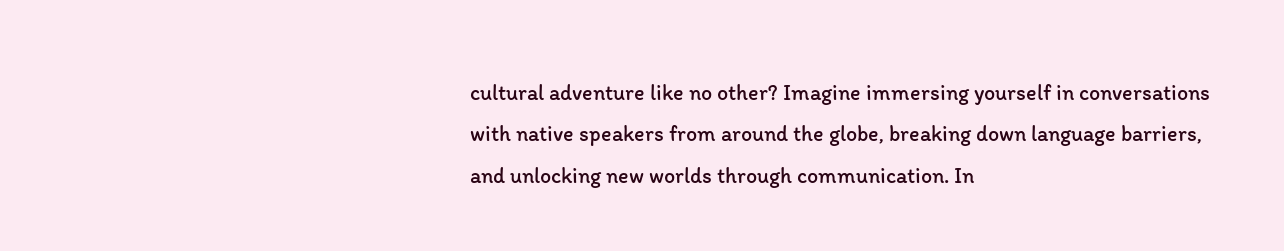cultural adventure like no other? Imagine immersing yourself in conversations with native speakers from around the globe, breaking down language barriers, and unlocking new worlds through communication. In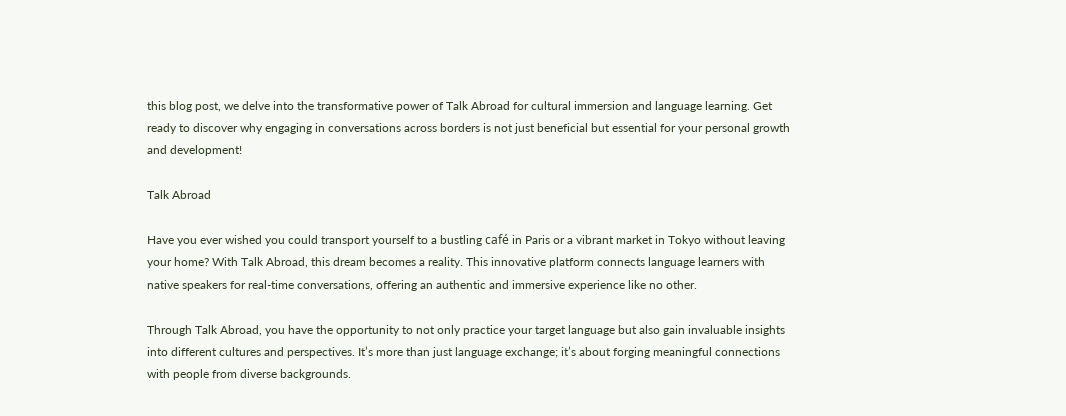this blog post, we delve into the transformative power of Talk Abroad for cultural immersion and language learning. Get ready to discover why engaging in conversations across borders is not just beneficial but essential for your personal growth and development!

Talk Abroad

Have you ever wished you could transport yourself to a bustling café in Paris or a vibrant market in Tokyo without leaving your home? With Talk Abroad, this dream becomes a reality. This innovative platform connects language learners with native speakers for real-time conversations, offering an authentic and immersive experience like no other.

Through Talk Abroad, you have the opportunity to not only practice your target language but also gain invaluable insights into different cultures and perspectives. It’s more than just language exchange; it’s about forging meaningful connections with people from diverse backgrounds.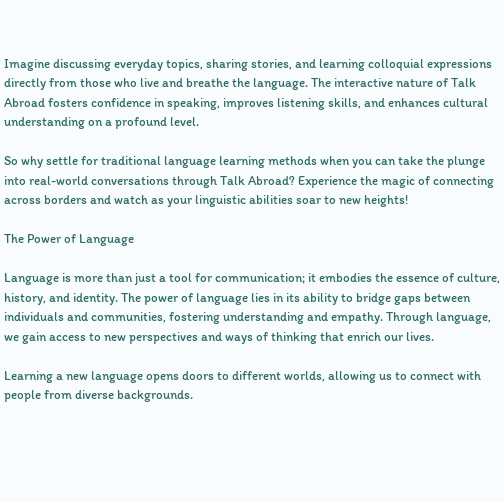Imagine discussing everyday topics, sharing stories, and learning colloquial expressions directly from those who live and breathe the language. The interactive nature of Talk Abroad fosters confidence in speaking, improves listening skills, and enhances cultural understanding on a profound level.

So why settle for traditional language learning methods when you can take the plunge into real-world conversations through Talk Abroad? Experience the magic of connecting across borders and watch as your linguistic abilities soar to new heights!

The Power of Language

Language is more than just a tool for communication; it embodies the essence of culture, history, and identity. The power of language lies in its ability to bridge gaps between individuals and communities, fostering understanding and empathy. Through language, we gain access to new perspectives and ways of thinking that enrich our lives.

Learning a new language opens doors to different worlds, allowing us to connect with people from diverse backgrounds.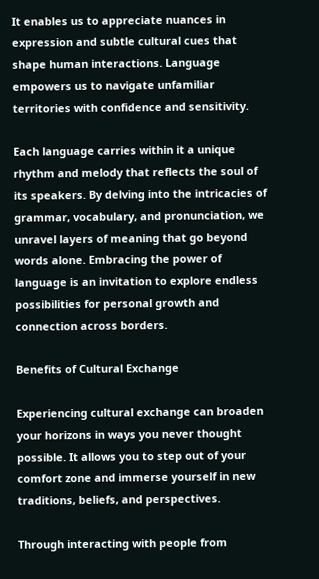It enables us to appreciate nuances in expression and subtle cultural cues that shape human interactions. Language empowers us to navigate unfamiliar territories with confidence and sensitivity.

Each language carries within it a unique rhythm and melody that reflects the soul of its speakers. By delving into the intricacies of grammar, vocabulary, and pronunciation, we unravel layers of meaning that go beyond words alone. Embracing the power of language is an invitation to explore endless possibilities for personal growth and connection across borders.

Benefits of Cultural Exchange

Experiencing cultural exchange can broaden your horizons in ways you never thought possible. It allows you to step out of your comfort zone and immerse yourself in new traditions, beliefs, and perspectives.

Through interacting with people from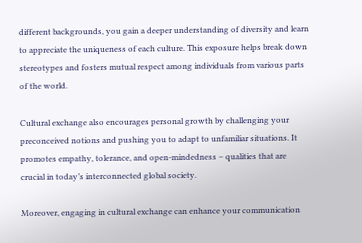different backgrounds, you gain a deeper understanding of diversity and learn to appreciate the uniqueness of each culture. This exposure helps break down stereotypes and fosters mutual respect among individuals from various parts of the world.

Cultural exchange also encourages personal growth by challenging your preconceived notions and pushing you to adapt to unfamiliar situations. It promotes empathy, tolerance, and open-mindedness – qualities that are crucial in today’s interconnected global society.

Moreover, engaging in cultural exchange can enhance your communication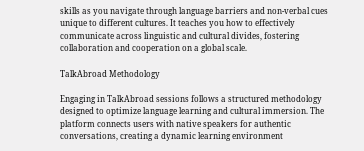skills as you navigate through language barriers and non-verbal cues unique to different cultures. It teaches you how to effectively communicate across linguistic and cultural divides, fostering collaboration and cooperation on a global scale.

TalkAbroad Methodology

Engaging in TalkAbroad sessions follows a structured methodology designed to optimize language learning and cultural immersion. The platform connects users with native speakers for authentic conversations, creating a dynamic learning environment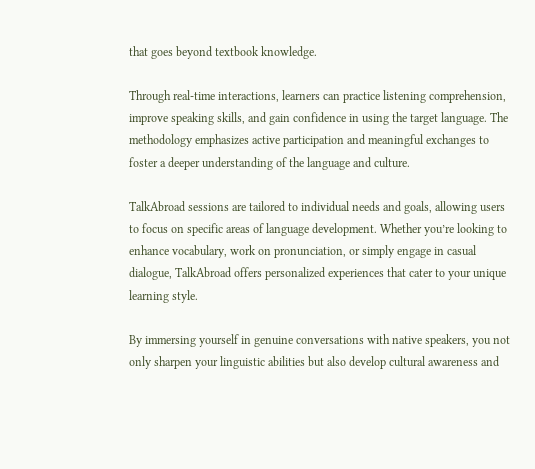that goes beyond textbook knowledge.

Through real-time interactions, learners can practice listening comprehension, improve speaking skills, and gain confidence in using the target language. The methodology emphasizes active participation and meaningful exchanges to foster a deeper understanding of the language and culture.

TalkAbroad sessions are tailored to individual needs and goals, allowing users to focus on specific areas of language development. Whether you’re looking to enhance vocabulary, work on pronunciation, or simply engage in casual dialogue, TalkAbroad offers personalized experiences that cater to your unique learning style.

By immersing yourself in genuine conversations with native speakers, you not only sharpen your linguistic abilities but also develop cultural awareness and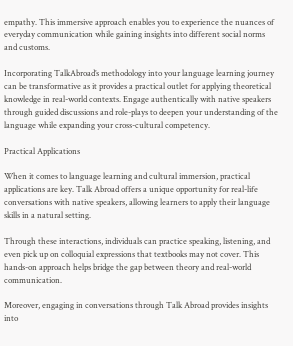empathy. This immersive approach enables you to experience the nuances of everyday communication while gaining insights into different social norms and customs.

Incorporating TalkAbroad’s methodology into your language learning journey can be transformative as it provides a practical outlet for applying theoretical knowledge in real-world contexts. Engage authentically with native speakers through guided discussions and role-plays to deepen your understanding of the language while expanding your cross-cultural competency.

Practical Applications

When it comes to language learning and cultural immersion, practical applications are key. Talk Abroad offers a unique opportunity for real-life conversations with native speakers, allowing learners to apply their language skills in a natural setting.

Through these interactions, individuals can practice speaking, listening, and even pick up on colloquial expressions that textbooks may not cover. This hands-on approach helps bridge the gap between theory and real-world communication.

Moreover, engaging in conversations through Talk Abroad provides insights into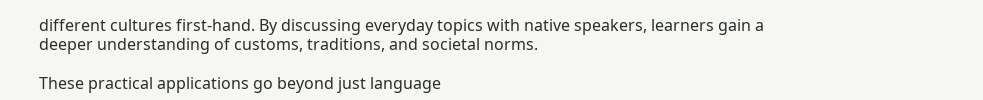different cultures first-hand. By discussing everyday topics with native speakers, learners gain a deeper understanding of customs, traditions, and societal norms.

These practical applications go beyond just language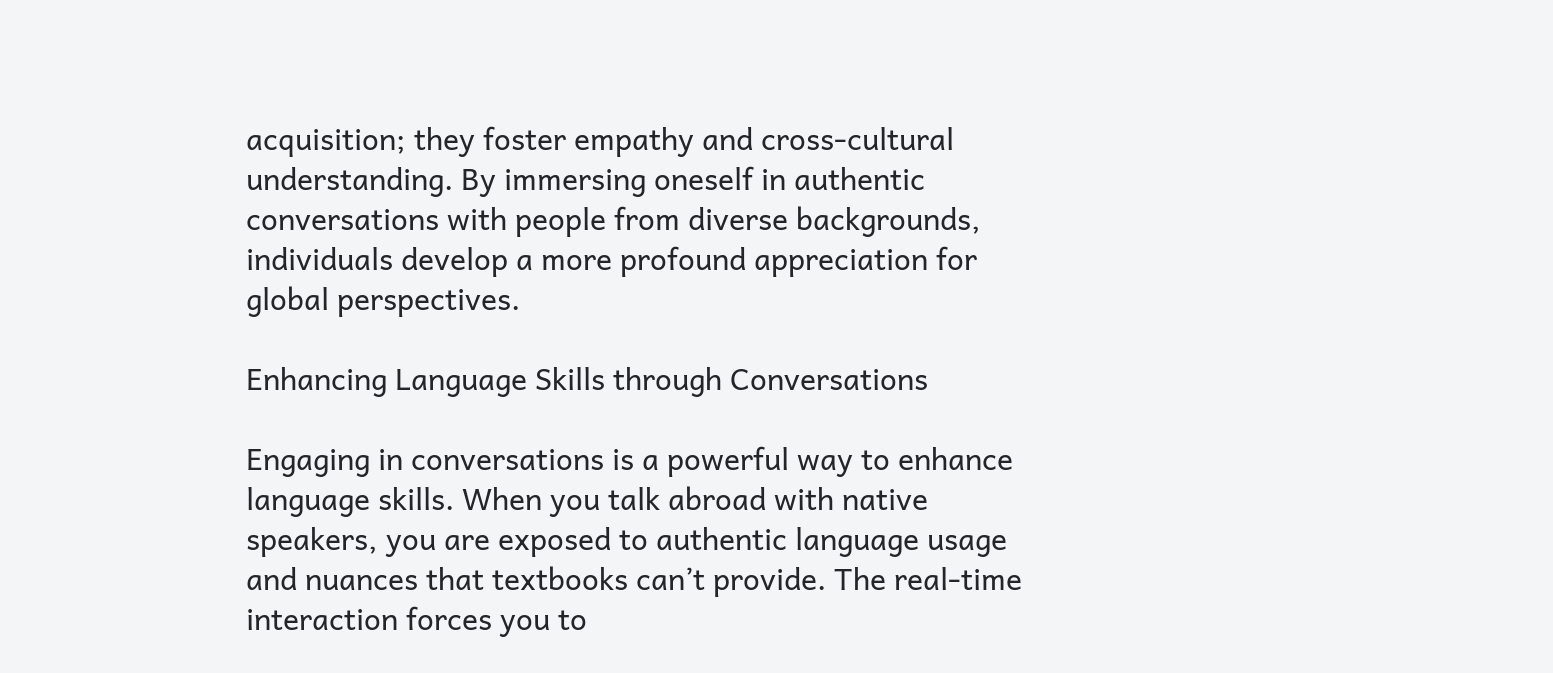acquisition; they foster empathy and cross-cultural understanding. By immersing oneself in authentic conversations with people from diverse backgrounds, individuals develop a more profound appreciation for global perspectives.

Enhancing Language Skills through Conversations

Engaging in conversations is a powerful way to enhance language skills. When you talk abroad with native speakers, you are exposed to authentic language usage and nuances that textbooks can’t provide. The real-time interaction forces you to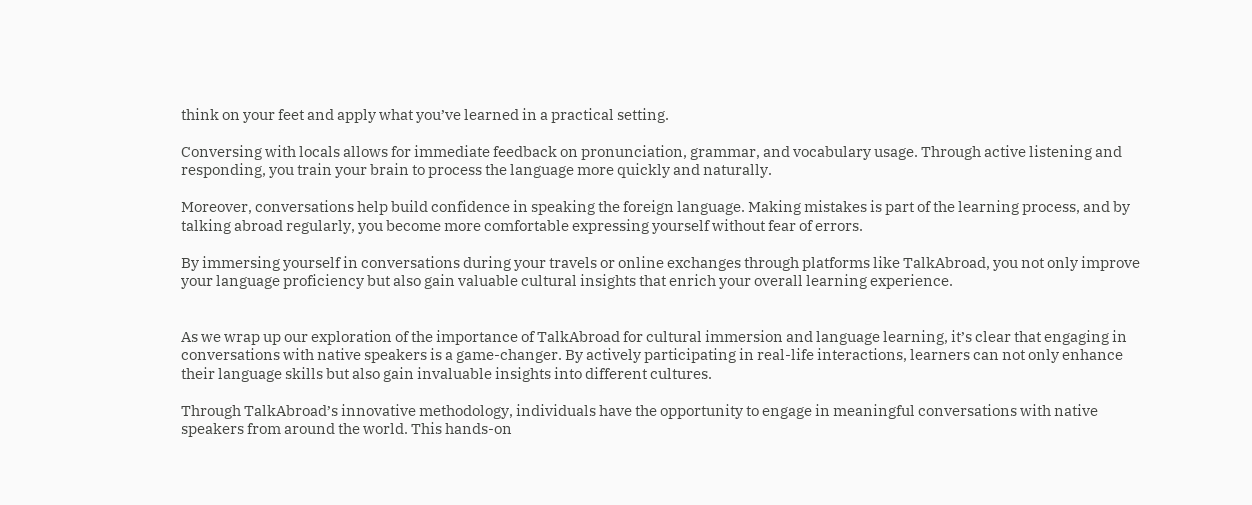think on your feet and apply what you’ve learned in a practical setting.

Conversing with locals allows for immediate feedback on pronunciation, grammar, and vocabulary usage. Through active listening and responding, you train your brain to process the language more quickly and naturally.

Moreover, conversations help build confidence in speaking the foreign language. Making mistakes is part of the learning process, and by talking abroad regularly, you become more comfortable expressing yourself without fear of errors.

By immersing yourself in conversations during your travels or online exchanges through platforms like TalkAbroad, you not only improve your language proficiency but also gain valuable cultural insights that enrich your overall learning experience.


As we wrap up our exploration of the importance of TalkAbroad for cultural immersion and language learning, it’s clear that engaging in conversations with native speakers is a game-changer. By actively participating in real-life interactions, learners can not only enhance their language skills but also gain invaluable insights into different cultures.

Through TalkAbroad’s innovative methodology, individuals have the opportunity to engage in meaningful conversations with native speakers from around the world. This hands-on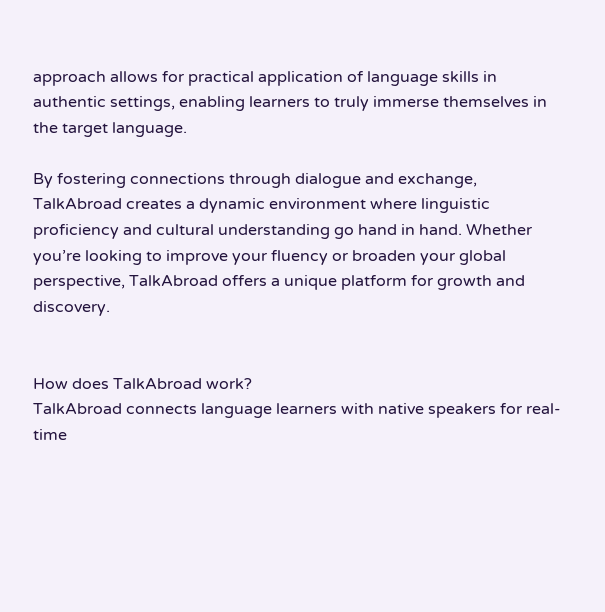approach allows for practical application of language skills in authentic settings, enabling learners to truly immerse themselves in the target language.

By fostering connections through dialogue and exchange, TalkAbroad creates a dynamic environment where linguistic proficiency and cultural understanding go hand in hand. Whether you’re looking to improve your fluency or broaden your global perspective, TalkAbroad offers a unique platform for growth and discovery.


How does TalkAbroad work?
TalkAbroad connects language learners with native speakers for real-time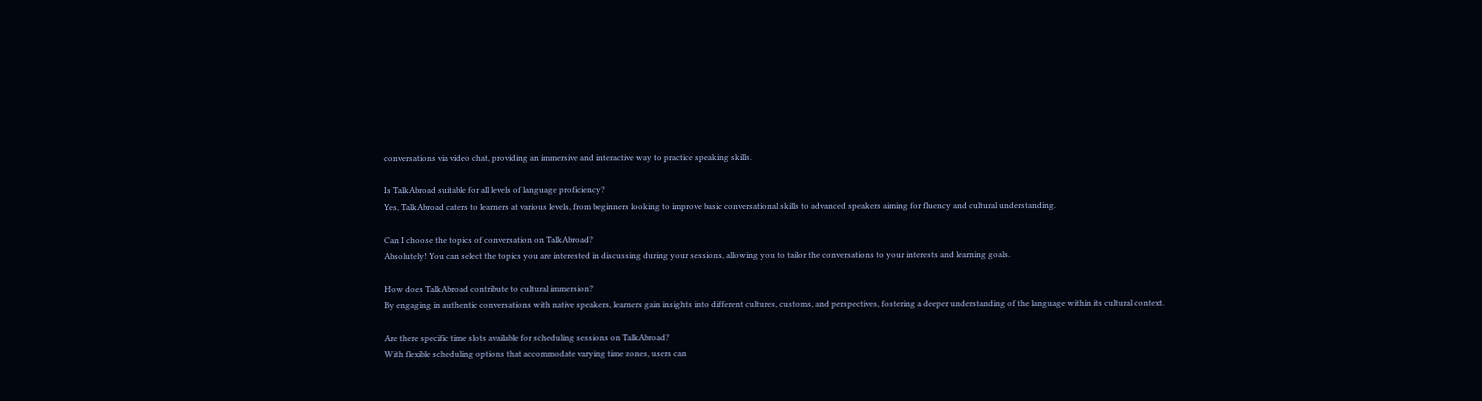conversations via video chat, providing an immersive and interactive way to practice speaking skills.

Is TalkAbroad suitable for all levels of language proficiency?
Yes, TalkAbroad caters to learners at various levels, from beginners looking to improve basic conversational skills to advanced speakers aiming for fluency and cultural understanding.

Can I choose the topics of conversation on TalkAbroad?
Absolutely! You can select the topics you are interested in discussing during your sessions, allowing you to tailor the conversations to your interests and learning goals.

How does TalkAbroad contribute to cultural immersion?
By engaging in authentic conversations with native speakers, learners gain insights into different cultures, customs, and perspectives, fostering a deeper understanding of the language within its cultural context.

Are there specific time slots available for scheduling sessions on TalkAbroad?
With flexible scheduling options that accommodate varying time zones, users can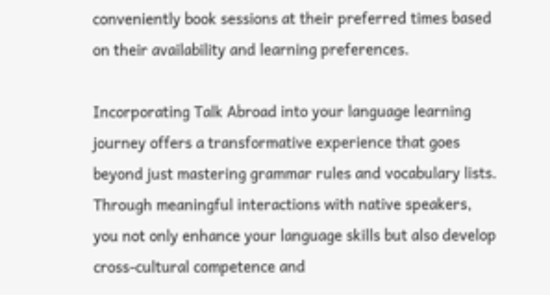conveniently book sessions at their preferred times based on their availability and learning preferences.

Incorporating Talk Abroad into your language learning journey offers a transformative experience that goes beyond just mastering grammar rules and vocabulary lists. Through meaningful interactions with native speakers, you not only enhance your language skills but also develop cross-cultural competence and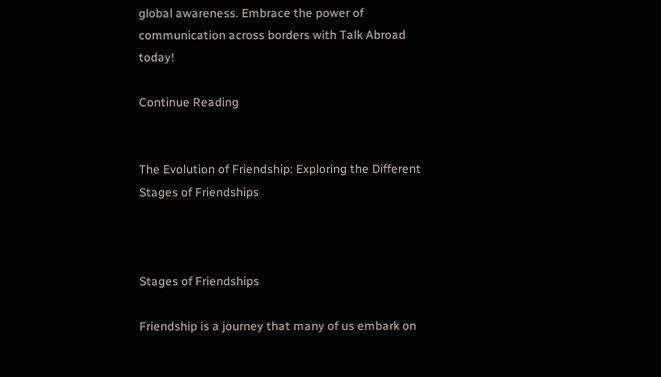global awareness. Embrace the power of communication across borders with Talk Abroad today!

Continue Reading


The Evolution of Friendship: Exploring the Different Stages of Friendships



Stages of Friendships

Friendship is a journey that many of us embark on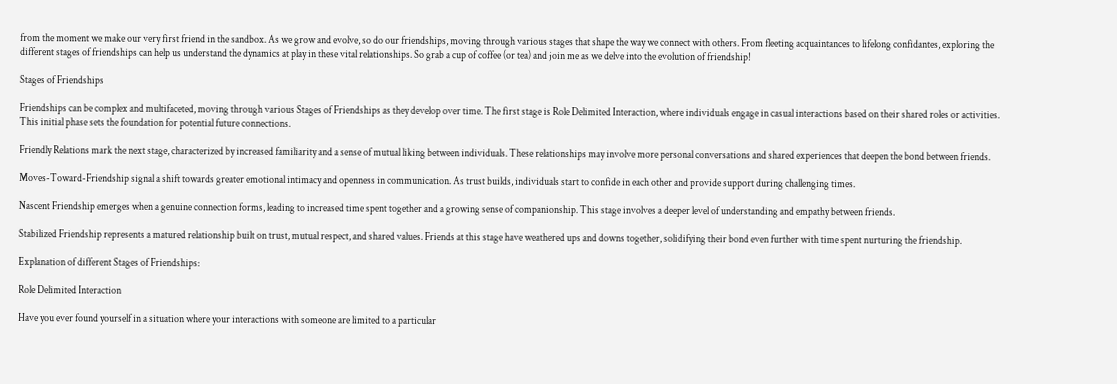from the moment we make our very first friend in the sandbox. As we grow and evolve, so do our friendships, moving through various stages that shape the way we connect with others. From fleeting acquaintances to lifelong confidantes, exploring the different stages of friendships can help us understand the dynamics at play in these vital relationships. So grab a cup of coffee (or tea) and join me as we delve into the evolution of friendship!

Stages of Friendships

Friendships can be complex and multifaceted, moving through various Stages of Friendships as they develop over time. The first stage is Role Delimited Interaction, where individuals engage in casual interactions based on their shared roles or activities. This initial phase sets the foundation for potential future connections.

Friendly Relations mark the next stage, characterized by increased familiarity and a sense of mutual liking between individuals. These relationships may involve more personal conversations and shared experiences that deepen the bond between friends.

Moves-Toward-Friendship signal a shift towards greater emotional intimacy and openness in communication. As trust builds, individuals start to confide in each other and provide support during challenging times.

Nascent Friendship emerges when a genuine connection forms, leading to increased time spent together and a growing sense of companionship. This stage involves a deeper level of understanding and empathy between friends.

Stabilized Friendship represents a matured relationship built on trust, mutual respect, and shared values. Friends at this stage have weathered ups and downs together, solidifying their bond even further with time spent nurturing the friendship.

Explanation of different Stages of Friendships:

Role Delimited Interaction

Have you ever found yourself in a situation where your interactions with someone are limited to a particular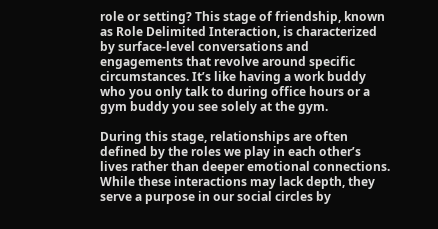role or setting? This stage of friendship, known as Role Delimited Interaction, is characterized by surface-level conversations and engagements that revolve around specific circumstances. It’s like having a work buddy who you only talk to during office hours or a gym buddy you see solely at the gym.

During this stage, relationships are often defined by the roles we play in each other’s lives rather than deeper emotional connections. While these interactions may lack depth, they serve a purpose in our social circles by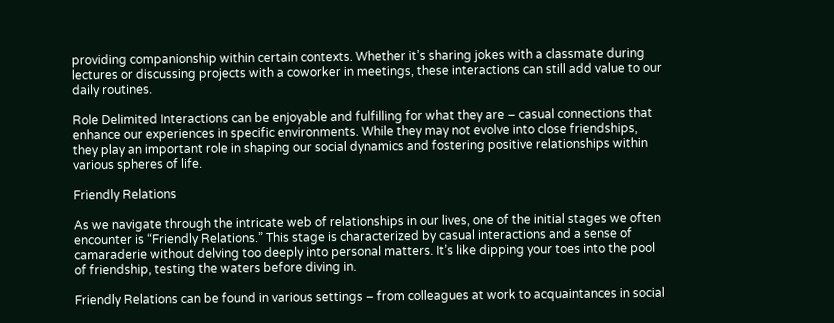providing companionship within certain contexts. Whether it’s sharing jokes with a classmate during lectures or discussing projects with a coworker in meetings, these interactions can still add value to our daily routines.

Role Delimited Interactions can be enjoyable and fulfilling for what they are – casual connections that enhance our experiences in specific environments. While they may not evolve into close friendships, they play an important role in shaping our social dynamics and fostering positive relationships within various spheres of life.

Friendly Relations

As we navigate through the intricate web of relationships in our lives, one of the initial stages we often encounter is “Friendly Relations.” This stage is characterized by casual interactions and a sense of camaraderie without delving too deeply into personal matters. It’s like dipping your toes into the pool of friendship, testing the waters before diving in.

Friendly Relations can be found in various settings – from colleagues at work to acquaintances in social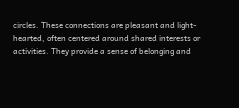circles. These connections are pleasant and light-hearted, often centered around shared interests or activities. They provide a sense of belonging and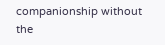companionship without the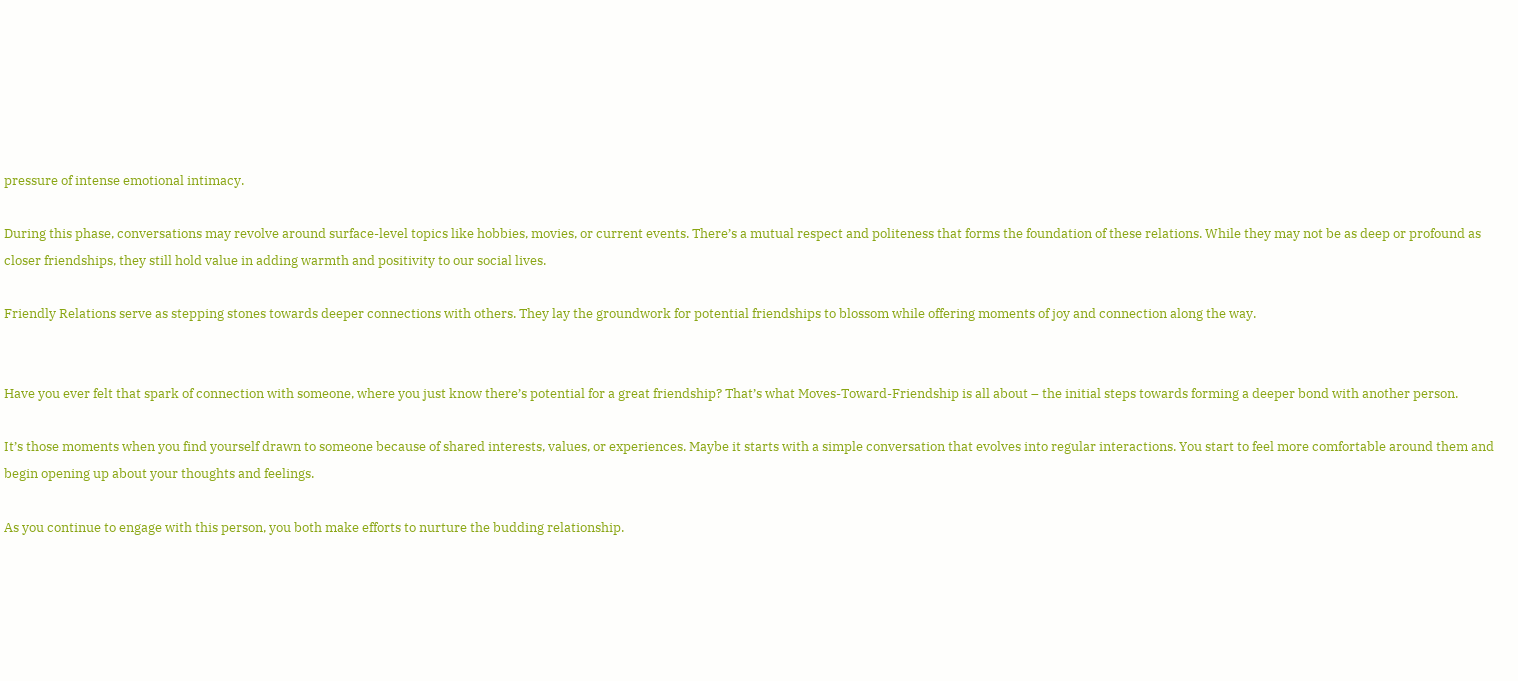pressure of intense emotional intimacy.

During this phase, conversations may revolve around surface-level topics like hobbies, movies, or current events. There’s a mutual respect and politeness that forms the foundation of these relations. While they may not be as deep or profound as closer friendships, they still hold value in adding warmth and positivity to our social lives.

Friendly Relations serve as stepping stones towards deeper connections with others. They lay the groundwork for potential friendships to blossom while offering moments of joy and connection along the way.


Have you ever felt that spark of connection with someone, where you just know there’s potential for a great friendship? That’s what Moves-Toward-Friendship is all about – the initial steps towards forming a deeper bond with another person.

It’s those moments when you find yourself drawn to someone because of shared interests, values, or experiences. Maybe it starts with a simple conversation that evolves into regular interactions. You start to feel more comfortable around them and begin opening up about your thoughts and feelings.

As you continue to engage with this person, you both make efforts to nurture the budding relationship.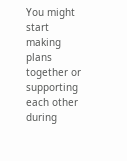You might start making plans together or supporting each other during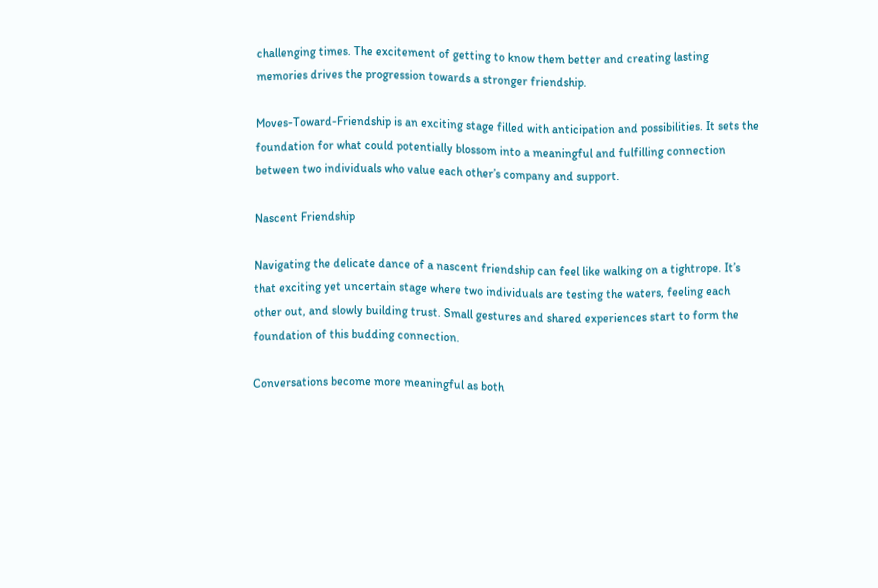challenging times. The excitement of getting to know them better and creating lasting memories drives the progression towards a stronger friendship.

Moves-Toward-Friendship is an exciting stage filled with anticipation and possibilities. It sets the foundation for what could potentially blossom into a meaningful and fulfilling connection between two individuals who value each other’s company and support.

Nascent Friendship

Navigating the delicate dance of a nascent friendship can feel like walking on a tightrope. It’s that exciting yet uncertain stage where two individuals are testing the waters, feeling each other out, and slowly building trust. Small gestures and shared experiences start to form the foundation of this budding connection.

Conversations become more meaningful as both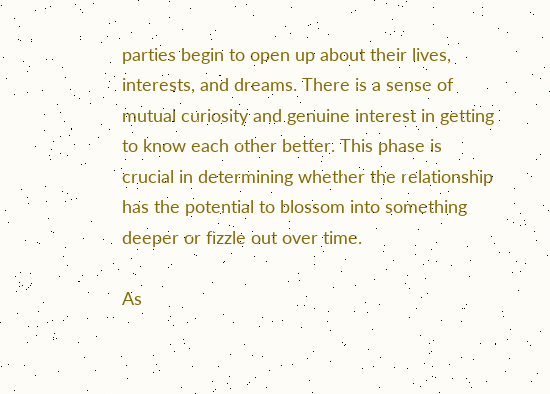parties begin to open up about their lives, interests, and dreams. There is a sense of mutual curiosity and genuine interest in getting to know each other better. This phase is crucial in determining whether the relationship has the potential to blossom into something deeper or fizzle out over time.

As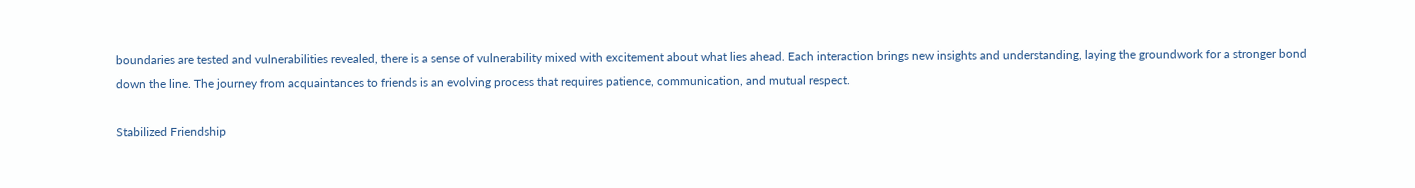boundaries are tested and vulnerabilities revealed, there is a sense of vulnerability mixed with excitement about what lies ahead. Each interaction brings new insights and understanding, laying the groundwork for a stronger bond down the line. The journey from acquaintances to friends is an evolving process that requires patience, communication, and mutual respect.

Stabilized Friendship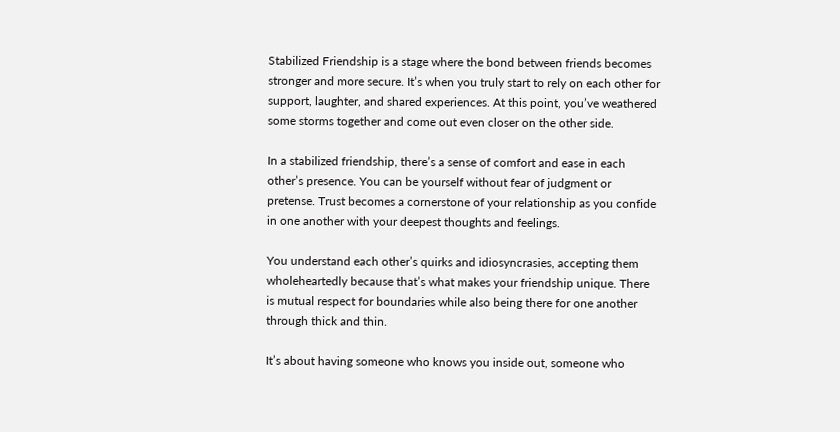Stabilized Friendship is a stage where the bond between friends becomes stronger and more secure. It’s when you truly start to rely on each other for support, laughter, and shared experiences. At this point, you’ve weathered some storms together and come out even closer on the other side.

In a stabilized friendship, there’s a sense of comfort and ease in each other’s presence. You can be yourself without fear of judgment or pretense. Trust becomes a cornerstone of your relationship as you confide in one another with your deepest thoughts and feelings.

You understand each other’s quirks and idiosyncrasies, accepting them wholeheartedly because that’s what makes your friendship unique. There is mutual respect for boundaries while also being there for one another through thick and thin.

It’s about having someone who knows you inside out, someone who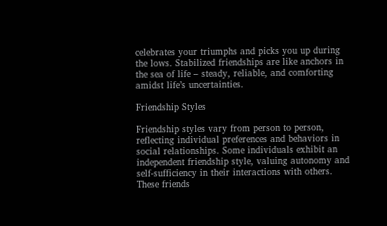celebrates your triumphs and picks you up during the lows. Stabilized friendships are like anchors in the sea of life – steady, reliable, and comforting amidst life’s uncertainties.

Friendship Styles

Friendship styles vary from person to person, reflecting individual preferences and behaviors in social relationships. Some individuals exhibit an independent friendship style, valuing autonomy and self-sufficiency in their interactions with others. These friends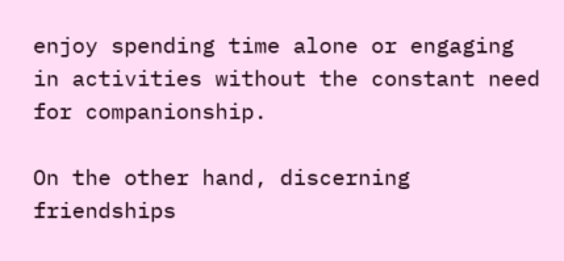enjoy spending time alone or engaging in activities without the constant need for companionship.

On the other hand, discerning friendships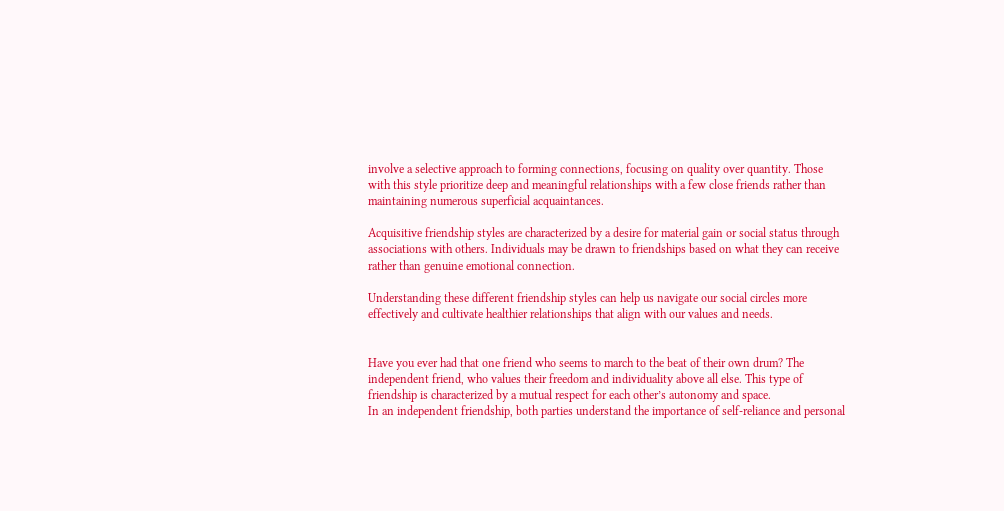involve a selective approach to forming connections, focusing on quality over quantity. Those with this style prioritize deep and meaningful relationships with a few close friends rather than maintaining numerous superficial acquaintances.

Acquisitive friendship styles are characterized by a desire for material gain or social status through associations with others. Individuals may be drawn to friendships based on what they can receive rather than genuine emotional connection.

Understanding these different friendship styles can help us navigate our social circles more effectively and cultivate healthier relationships that align with our values and needs.


Have you ever had that one friend who seems to march to the beat of their own drum? The independent friend, who values their freedom and individuality above all else. This type of friendship is characterized by a mutual respect for each other’s autonomy and space.
In an independent friendship, both parties understand the importance of self-reliance and personal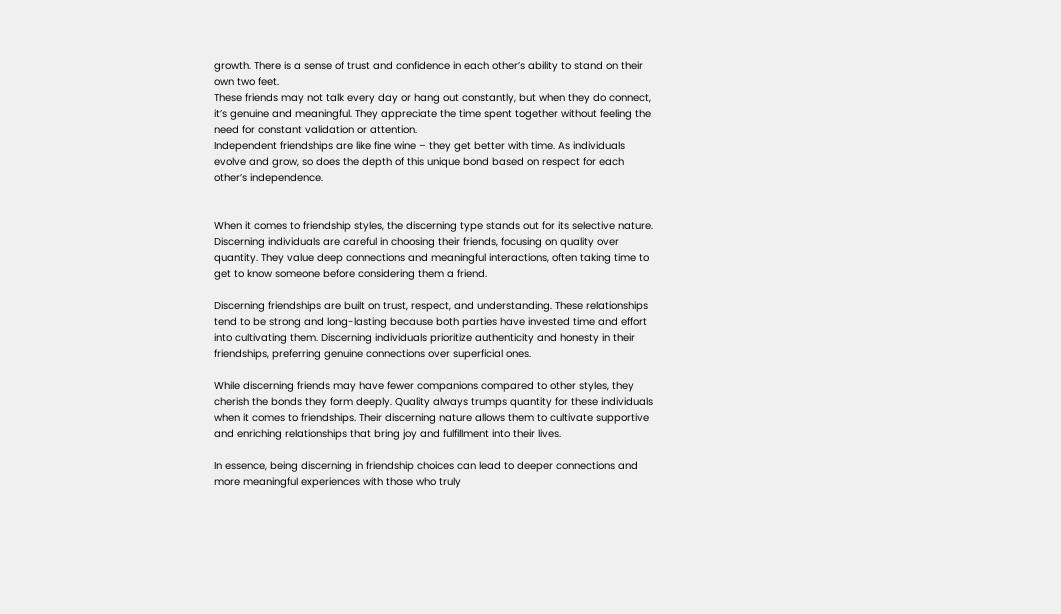growth. There is a sense of trust and confidence in each other’s ability to stand on their own two feet.
These friends may not talk every day or hang out constantly, but when they do connect, it’s genuine and meaningful. They appreciate the time spent together without feeling the need for constant validation or attention.
Independent friendships are like fine wine – they get better with time. As individuals evolve and grow, so does the depth of this unique bond based on respect for each other’s independence.


When it comes to friendship styles, the discerning type stands out for its selective nature. Discerning individuals are careful in choosing their friends, focusing on quality over quantity. They value deep connections and meaningful interactions, often taking time to get to know someone before considering them a friend.

Discerning friendships are built on trust, respect, and understanding. These relationships tend to be strong and long-lasting because both parties have invested time and effort into cultivating them. Discerning individuals prioritize authenticity and honesty in their friendships, preferring genuine connections over superficial ones.

While discerning friends may have fewer companions compared to other styles, they cherish the bonds they form deeply. Quality always trumps quantity for these individuals when it comes to friendships. Their discerning nature allows them to cultivate supportive and enriching relationships that bring joy and fulfillment into their lives.

In essence, being discerning in friendship choices can lead to deeper connections and more meaningful experiences with those who truly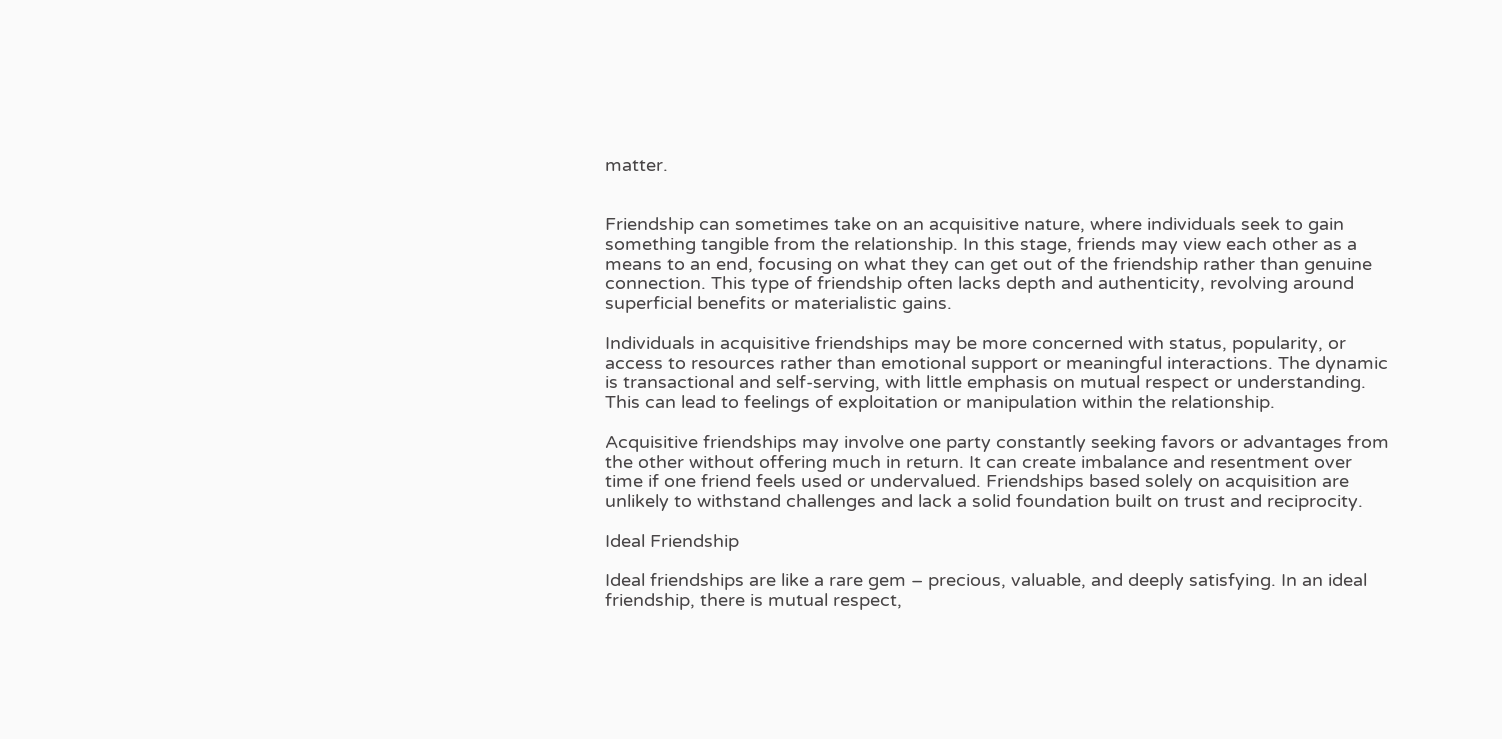matter.


Friendship can sometimes take on an acquisitive nature, where individuals seek to gain something tangible from the relationship. In this stage, friends may view each other as a means to an end, focusing on what they can get out of the friendship rather than genuine connection. This type of friendship often lacks depth and authenticity, revolving around superficial benefits or materialistic gains.

Individuals in acquisitive friendships may be more concerned with status, popularity, or access to resources rather than emotional support or meaningful interactions. The dynamic is transactional and self-serving, with little emphasis on mutual respect or understanding. This can lead to feelings of exploitation or manipulation within the relationship.

Acquisitive friendships may involve one party constantly seeking favors or advantages from the other without offering much in return. It can create imbalance and resentment over time if one friend feels used or undervalued. Friendships based solely on acquisition are unlikely to withstand challenges and lack a solid foundation built on trust and reciprocity.

Ideal Friendship

Ideal friendships are like a rare gem – precious, valuable, and deeply satisfying. In an ideal friendship, there is mutual respect,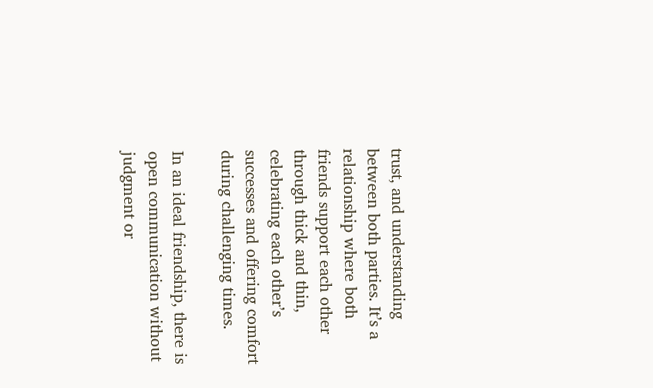trust, and understanding between both parties. It’s a relationship where both friends support each other through thick and thin, celebrating each other’s successes and offering comfort during challenging times.

In an ideal friendship, there is open communication without judgment or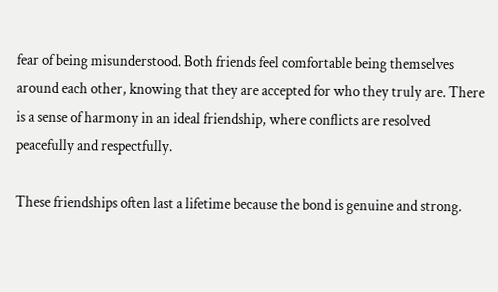fear of being misunderstood. Both friends feel comfortable being themselves around each other, knowing that they are accepted for who they truly are. There is a sense of harmony in an ideal friendship, where conflicts are resolved peacefully and respectfully.

These friendships often last a lifetime because the bond is genuine and strong.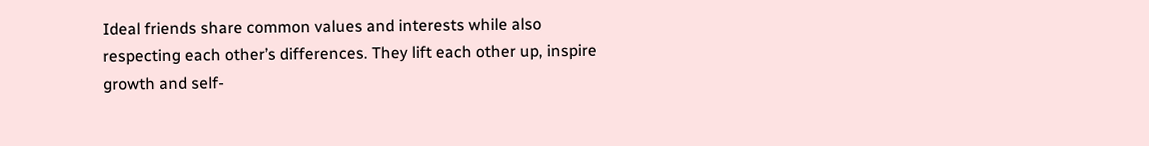Ideal friends share common values and interests while also respecting each other’s differences. They lift each other up, inspire growth and self-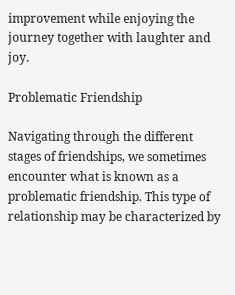improvement while enjoying the journey together with laughter and joy.

Problematic Friendship

Navigating through the different stages of friendships, we sometimes encounter what is known as a problematic friendship. This type of relationship may be characterized by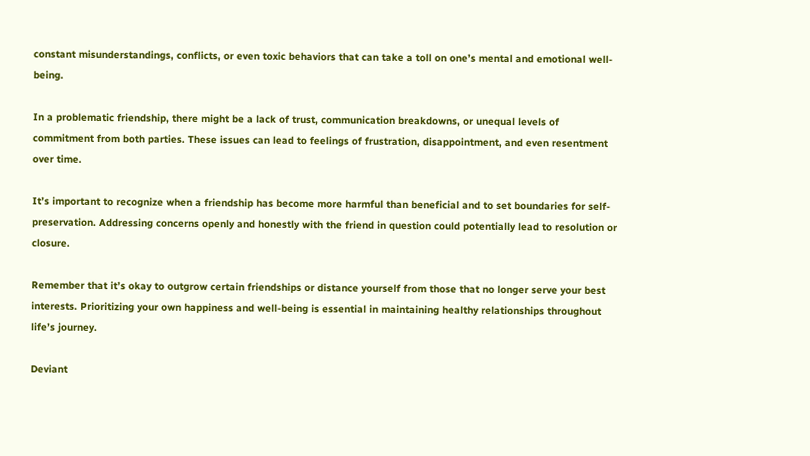constant misunderstandings, conflicts, or even toxic behaviors that can take a toll on one’s mental and emotional well-being.

In a problematic friendship, there might be a lack of trust, communication breakdowns, or unequal levels of commitment from both parties. These issues can lead to feelings of frustration, disappointment, and even resentment over time.

It’s important to recognize when a friendship has become more harmful than beneficial and to set boundaries for self-preservation. Addressing concerns openly and honestly with the friend in question could potentially lead to resolution or closure.

Remember that it’s okay to outgrow certain friendships or distance yourself from those that no longer serve your best interests. Prioritizing your own happiness and well-being is essential in maintaining healthy relationships throughout life’s journey.

Deviant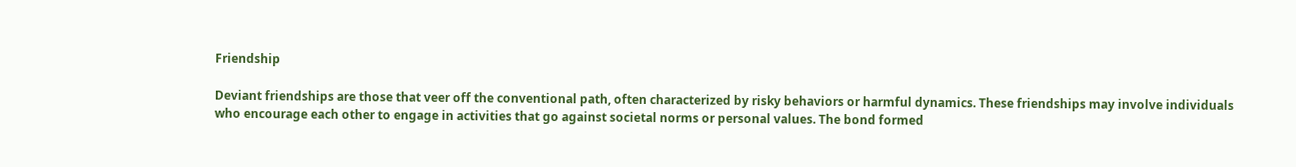Friendship

Deviant friendships are those that veer off the conventional path, often characterized by risky behaviors or harmful dynamics. These friendships may involve individuals who encourage each other to engage in activities that go against societal norms or personal values. The bond formed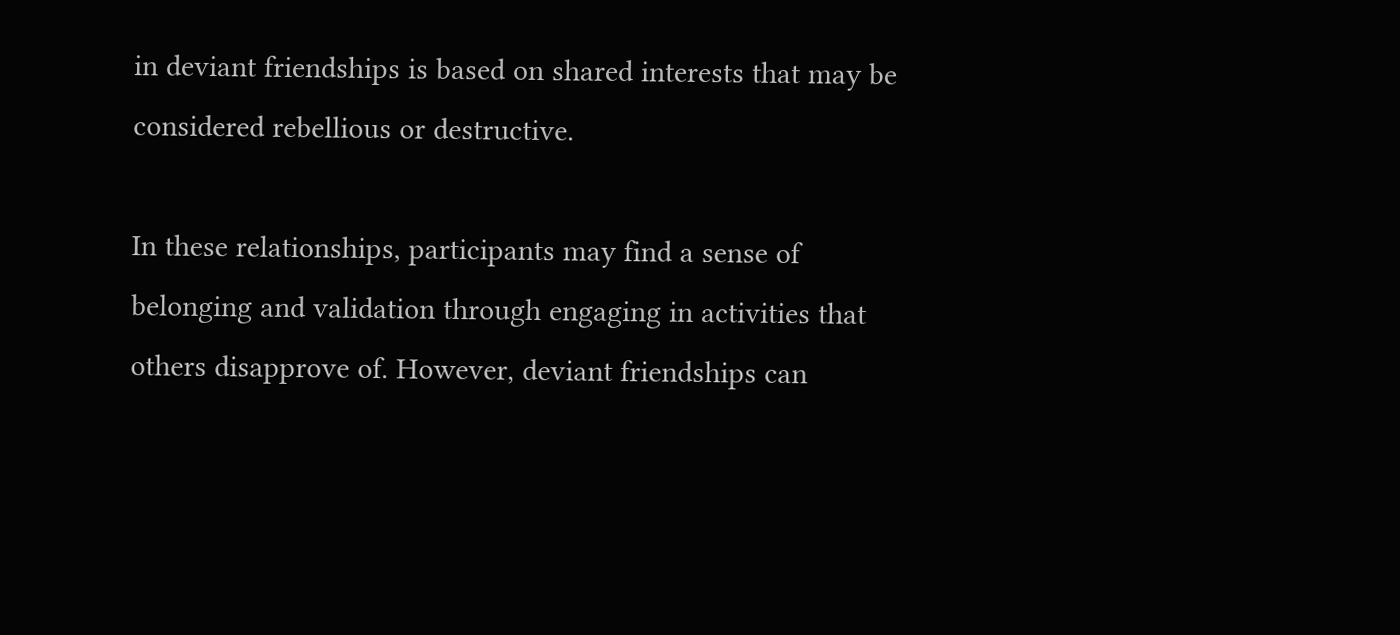in deviant friendships is based on shared interests that may be considered rebellious or destructive.

In these relationships, participants may find a sense of belonging and validation through engaging in activities that others disapprove of. However, deviant friendships can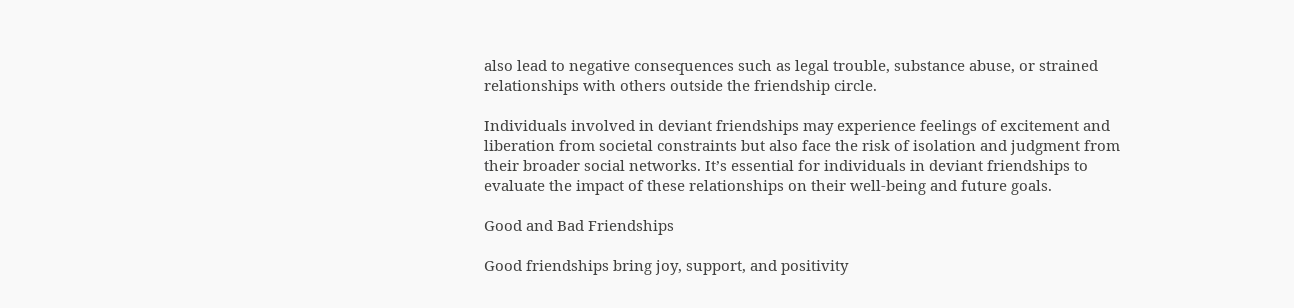also lead to negative consequences such as legal trouble, substance abuse, or strained relationships with others outside the friendship circle.

Individuals involved in deviant friendships may experience feelings of excitement and liberation from societal constraints but also face the risk of isolation and judgment from their broader social networks. It’s essential for individuals in deviant friendships to evaluate the impact of these relationships on their well-being and future goals.

Good and Bad Friendships

Good friendships bring joy, support, and positivity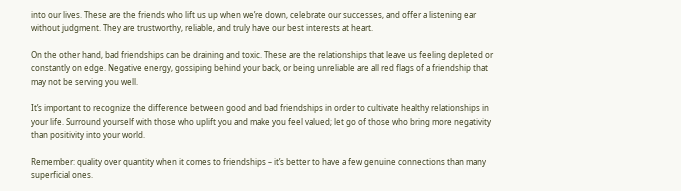into our lives. These are the friends who lift us up when we’re down, celebrate our successes, and offer a listening ear without judgment. They are trustworthy, reliable, and truly have our best interests at heart.

On the other hand, bad friendships can be draining and toxic. These are the relationships that leave us feeling depleted or constantly on edge. Negative energy, gossiping behind your back, or being unreliable are all red flags of a friendship that may not be serving you well.

It’s important to recognize the difference between good and bad friendships in order to cultivate healthy relationships in your life. Surround yourself with those who uplift you and make you feel valued; let go of those who bring more negativity than positivity into your world.

Remember: quality over quantity when it comes to friendships – it’s better to have a few genuine connections than many superficial ones.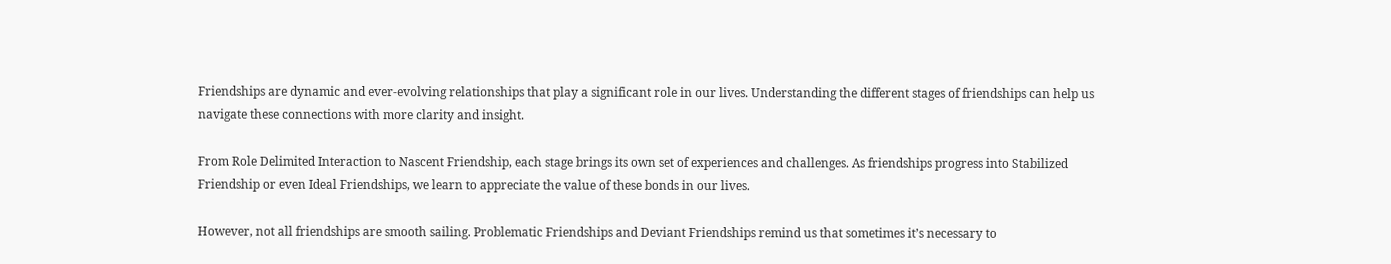Friendships are dynamic and ever-evolving relationships that play a significant role in our lives. Understanding the different stages of friendships can help us navigate these connections with more clarity and insight.

From Role Delimited Interaction to Nascent Friendship, each stage brings its own set of experiences and challenges. As friendships progress into Stabilized Friendship or even Ideal Friendships, we learn to appreciate the value of these bonds in our lives.

However, not all friendships are smooth sailing. Problematic Friendships and Deviant Friendships remind us that sometimes it’s necessary to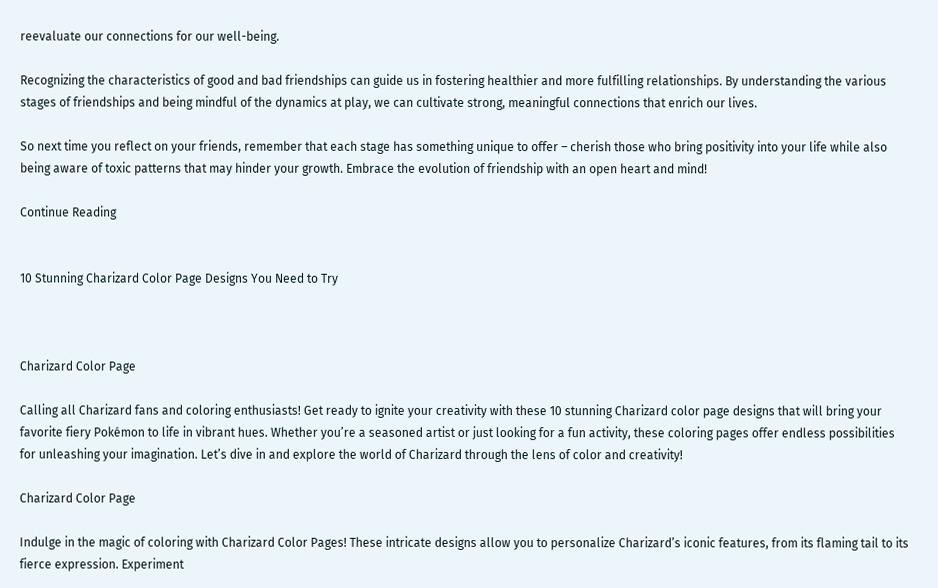reevaluate our connections for our well-being.

Recognizing the characteristics of good and bad friendships can guide us in fostering healthier and more fulfilling relationships. By understanding the various stages of friendships and being mindful of the dynamics at play, we can cultivate strong, meaningful connections that enrich our lives.

So next time you reflect on your friends, remember that each stage has something unique to offer – cherish those who bring positivity into your life while also being aware of toxic patterns that may hinder your growth. Embrace the evolution of friendship with an open heart and mind!

Continue Reading


10 Stunning Charizard Color Page Designs You Need to Try



Charizard Color Page

Calling all Charizard fans and coloring enthusiasts! Get ready to ignite your creativity with these 10 stunning Charizard color page designs that will bring your favorite fiery Pokémon to life in vibrant hues. Whether you’re a seasoned artist or just looking for a fun activity, these coloring pages offer endless possibilities for unleashing your imagination. Let’s dive in and explore the world of Charizard through the lens of color and creativity!

Charizard Color Page

Indulge in the magic of coloring with Charizard Color Pages! These intricate designs allow you to personalize Charizard’s iconic features, from its flaming tail to its fierce expression. Experiment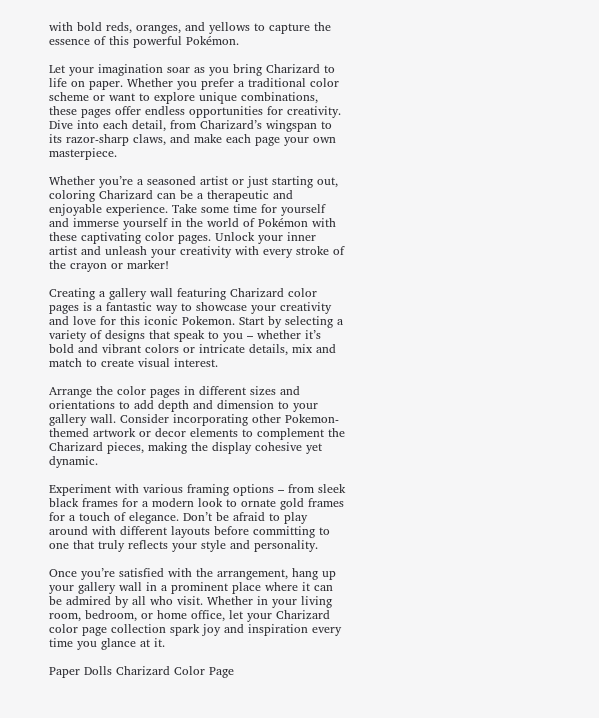with bold reds, oranges, and yellows to capture the essence of this powerful Pokémon.

Let your imagination soar as you bring Charizard to life on paper. Whether you prefer a traditional color scheme or want to explore unique combinations, these pages offer endless opportunities for creativity. Dive into each detail, from Charizard’s wingspan to its razor-sharp claws, and make each page your own masterpiece.

Whether you’re a seasoned artist or just starting out, coloring Charizard can be a therapeutic and enjoyable experience. Take some time for yourself and immerse yourself in the world of Pokémon with these captivating color pages. Unlock your inner artist and unleash your creativity with every stroke of the crayon or marker!

Creating a gallery wall featuring Charizard color pages is a fantastic way to showcase your creativity and love for this iconic Pokemon. Start by selecting a variety of designs that speak to you – whether it’s bold and vibrant colors or intricate details, mix and match to create visual interest.

Arrange the color pages in different sizes and orientations to add depth and dimension to your gallery wall. Consider incorporating other Pokemon-themed artwork or decor elements to complement the Charizard pieces, making the display cohesive yet dynamic.

Experiment with various framing options – from sleek black frames for a modern look to ornate gold frames for a touch of elegance. Don’t be afraid to play around with different layouts before committing to one that truly reflects your style and personality.

Once you’re satisfied with the arrangement, hang up your gallery wall in a prominent place where it can be admired by all who visit. Whether in your living room, bedroom, or home office, let your Charizard color page collection spark joy and inspiration every time you glance at it.

Paper Dolls Charizard Color Page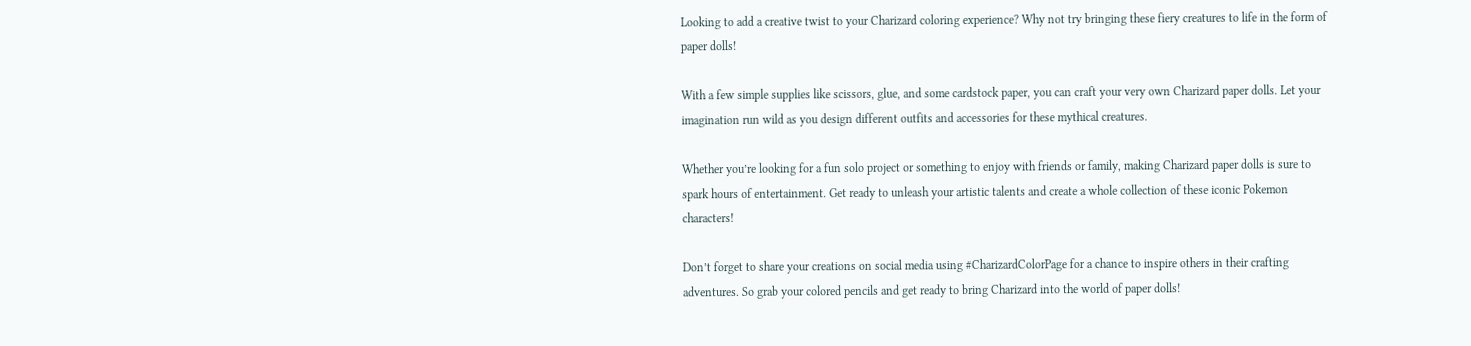Looking to add a creative twist to your Charizard coloring experience? Why not try bringing these fiery creatures to life in the form of paper dolls!

With a few simple supplies like scissors, glue, and some cardstock paper, you can craft your very own Charizard paper dolls. Let your imagination run wild as you design different outfits and accessories for these mythical creatures.

Whether you’re looking for a fun solo project or something to enjoy with friends or family, making Charizard paper dolls is sure to spark hours of entertainment. Get ready to unleash your artistic talents and create a whole collection of these iconic Pokemon characters!

Don’t forget to share your creations on social media using #CharizardColorPage for a chance to inspire others in their crafting adventures. So grab your colored pencils and get ready to bring Charizard into the world of paper dolls!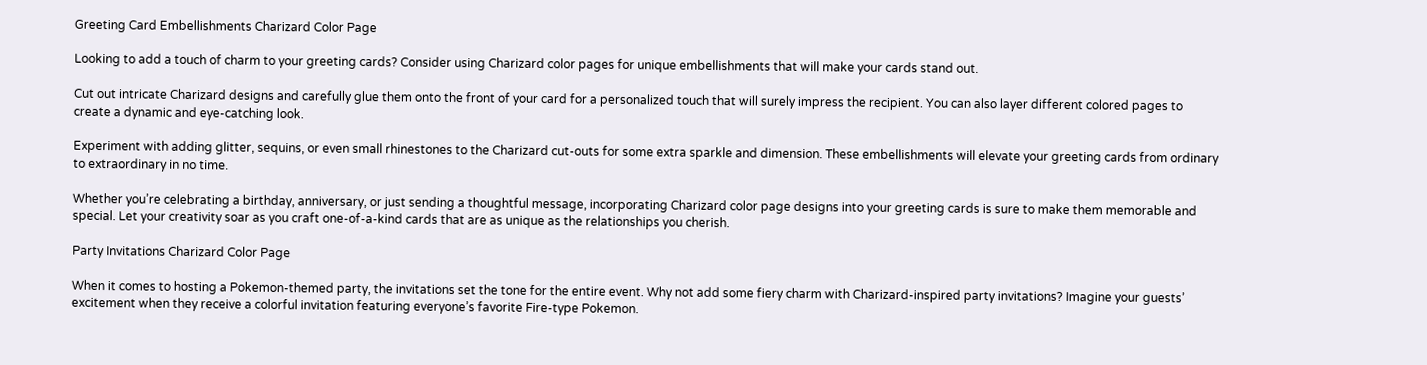Greeting Card Embellishments Charizard Color Page

Looking to add a touch of charm to your greeting cards? Consider using Charizard color pages for unique embellishments that will make your cards stand out.

Cut out intricate Charizard designs and carefully glue them onto the front of your card for a personalized touch that will surely impress the recipient. You can also layer different colored pages to create a dynamic and eye-catching look.

Experiment with adding glitter, sequins, or even small rhinestones to the Charizard cut-outs for some extra sparkle and dimension. These embellishments will elevate your greeting cards from ordinary to extraordinary in no time.

Whether you’re celebrating a birthday, anniversary, or just sending a thoughtful message, incorporating Charizard color page designs into your greeting cards is sure to make them memorable and special. Let your creativity soar as you craft one-of-a-kind cards that are as unique as the relationships you cherish.

Party Invitations Charizard Color Page

When it comes to hosting a Pokemon-themed party, the invitations set the tone for the entire event. Why not add some fiery charm with Charizard-inspired party invitations? Imagine your guests’ excitement when they receive a colorful invitation featuring everyone’s favorite Fire-type Pokemon.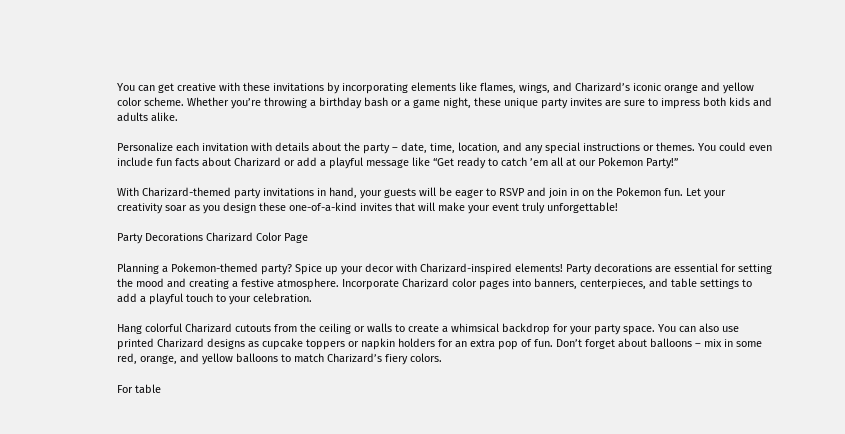You can get creative with these invitations by incorporating elements like flames, wings, and Charizard’s iconic orange and yellow color scheme. Whether you’re throwing a birthday bash or a game night, these unique party invites are sure to impress both kids and adults alike.

Personalize each invitation with details about the party – date, time, location, and any special instructions or themes. You could even include fun facts about Charizard or add a playful message like “Get ready to catch ’em all at our Pokemon Party!”

With Charizard-themed party invitations in hand, your guests will be eager to RSVP and join in on the Pokemon fun. Let your creativity soar as you design these one-of-a-kind invites that will make your event truly unforgettable!

Party Decorations Charizard Color Page

Planning a Pokemon-themed party? Spice up your decor with Charizard-inspired elements! Party decorations are essential for setting the mood and creating a festive atmosphere. Incorporate Charizard color pages into banners, centerpieces, and table settings to add a playful touch to your celebration.

Hang colorful Charizard cutouts from the ceiling or walls to create a whimsical backdrop for your party space. You can also use printed Charizard designs as cupcake toppers or napkin holders for an extra pop of fun. Don’t forget about balloons – mix in some red, orange, and yellow balloons to match Charizard’s fiery colors.

For table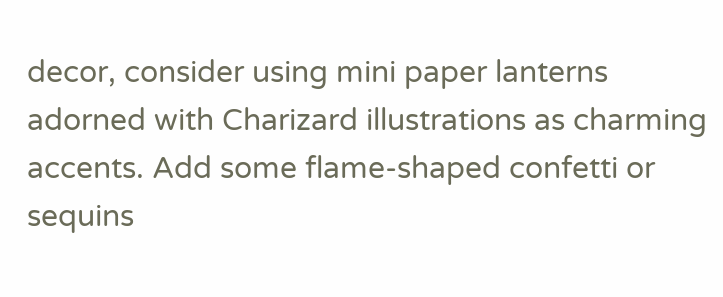decor, consider using mini paper lanterns adorned with Charizard illustrations as charming accents. Add some flame-shaped confetti or sequins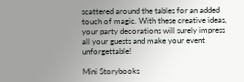scattered around the tables for an added touch of magic. With these creative ideas, your party decorations will surely impress all your guests and make your event unforgettable!

Mini Storybooks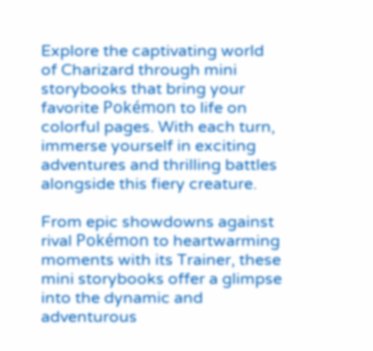Explore the captivating world of Charizard through mini storybooks that bring your favorite Pokémon to life on colorful pages. With each turn, immerse yourself in exciting adventures and thrilling battles alongside this fiery creature.

From epic showdowns against rival Pokémon to heartwarming moments with its Trainer, these mini storybooks offer a glimpse into the dynamic and adventurous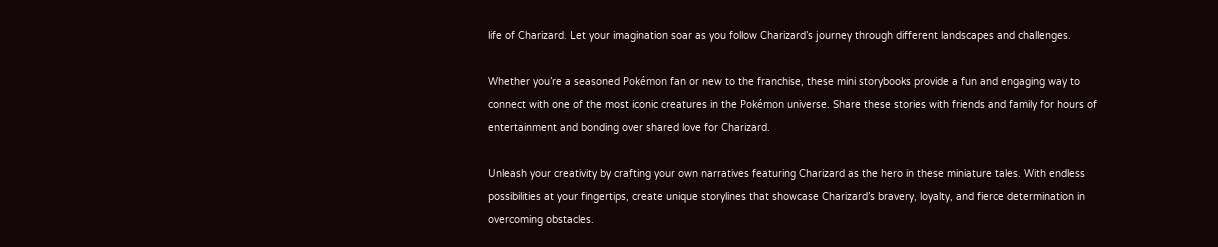life of Charizard. Let your imagination soar as you follow Charizard’s journey through different landscapes and challenges.

Whether you’re a seasoned Pokémon fan or new to the franchise, these mini storybooks provide a fun and engaging way to connect with one of the most iconic creatures in the Pokémon universe. Share these stories with friends and family for hours of entertainment and bonding over shared love for Charizard.

Unleash your creativity by crafting your own narratives featuring Charizard as the hero in these miniature tales. With endless possibilities at your fingertips, create unique storylines that showcase Charizard’s bravery, loyalty, and fierce determination in overcoming obstacles.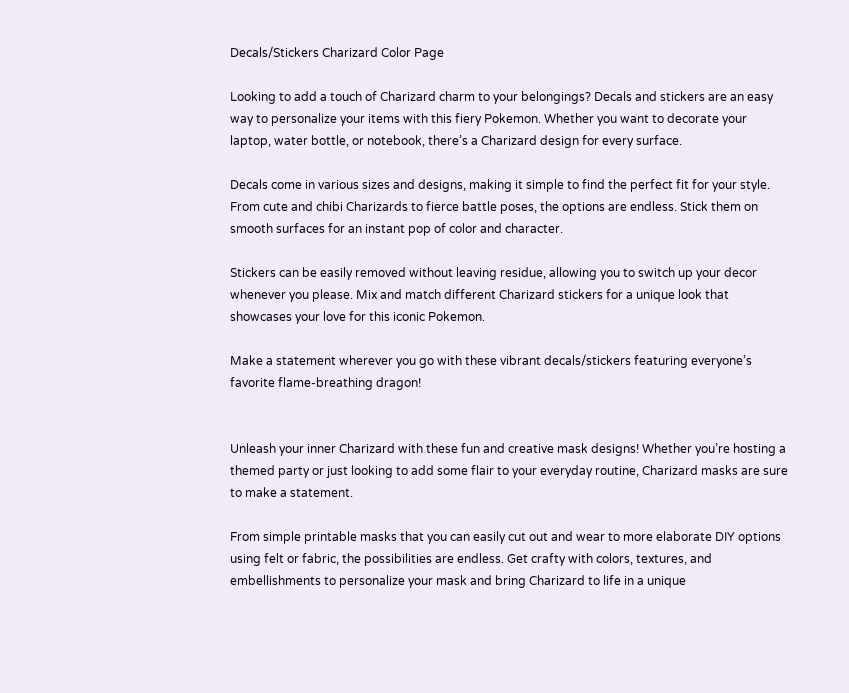Decals/Stickers Charizard Color Page

Looking to add a touch of Charizard charm to your belongings? Decals and stickers are an easy way to personalize your items with this fiery Pokemon. Whether you want to decorate your laptop, water bottle, or notebook, there’s a Charizard design for every surface.

Decals come in various sizes and designs, making it simple to find the perfect fit for your style. From cute and chibi Charizards to fierce battle poses, the options are endless. Stick them on smooth surfaces for an instant pop of color and character.

Stickers can be easily removed without leaving residue, allowing you to switch up your decor whenever you please. Mix and match different Charizard stickers for a unique look that showcases your love for this iconic Pokemon.

Make a statement wherever you go with these vibrant decals/stickers featuring everyone’s favorite flame-breathing dragon!


Unleash your inner Charizard with these fun and creative mask designs! Whether you’re hosting a themed party or just looking to add some flair to your everyday routine, Charizard masks are sure to make a statement.

From simple printable masks that you can easily cut out and wear to more elaborate DIY options using felt or fabric, the possibilities are endless. Get crafty with colors, textures, and embellishments to personalize your mask and bring Charizard to life in a unique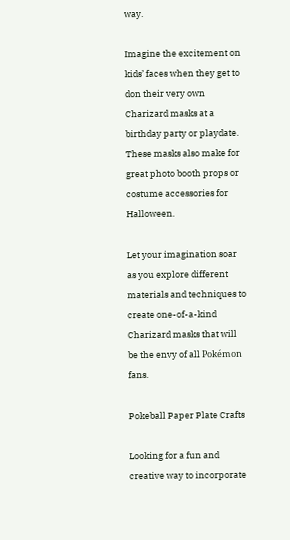way.

Imagine the excitement on kids’ faces when they get to don their very own Charizard masks at a birthday party or playdate. These masks also make for great photo booth props or costume accessories for Halloween.

Let your imagination soar as you explore different materials and techniques to create one-of-a-kind Charizard masks that will be the envy of all Pokémon fans.

Pokeball Paper Plate Crafts

Looking for a fun and creative way to incorporate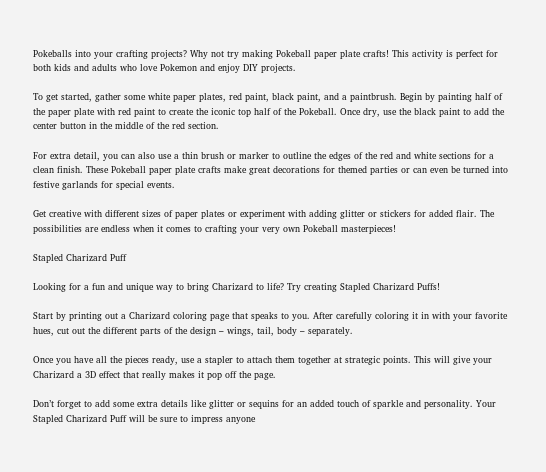Pokeballs into your crafting projects? Why not try making Pokeball paper plate crafts! This activity is perfect for both kids and adults who love Pokemon and enjoy DIY projects.

To get started, gather some white paper plates, red paint, black paint, and a paintbrush. Begin by painting half of the paper plate with red paint to create the iconic top half of the Pokeball. Once dry, use the black paint to add the center button in the middle of the red section.

For extra detail, you can also use a thin brush or marker to outline the edges of the red and white sections for a clean finish. These Pokeball paper plate crafts make great decorations for themed parties or can even be turned into festive garlands for special events.

Get creative with different sizes of paper plates or experiment with adding glitter or stickers for added flair. The possibilities are endless when it comes to crafting your very own Pokeball masterpieces!

Stapled Charizard Puff

Looking for a fun and unique way to bring Charizard to life? Try creating Stapled Charizard Puffs!

Start by printing out a Charizard coloring page that speaks to you. After carefully coloring it in with your favorite hues, cut out the different parts of the design – wings, tail, body – separately.

Once you have all the pieces ready, use a stapler to attach them together at strategic points. This will give your Charizard a 3D effect that really makes it pop off the page.

Don’t forget to add some extra details like glitter or sequins for an added touch of sparkle and personality. Your Stapled Charizard Puff will be sure to impress anyone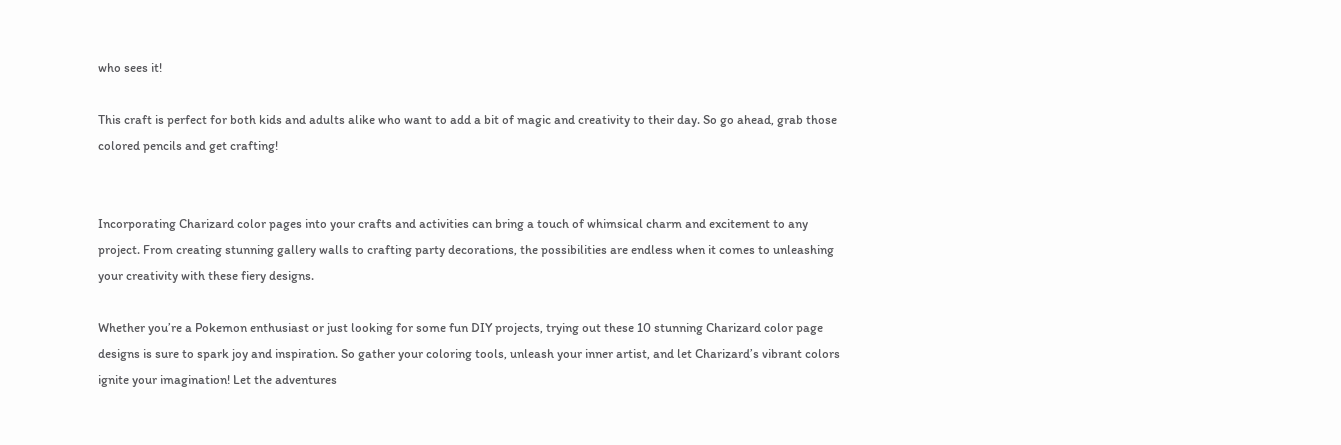who sees it!

This craft is perfect for both kids and adults alike who want to add a bit of magic and creativity to their day. So go ahead, grab those colored pencils and get crafting!


Incorporating Charizard color pages into your crafts and activities can bring a touch of whimsical charm and excitement to any project. From creating stunning gallery walls to crafting party decorations, the possibilities are endless when it comes to unleashing your creativity with these fiery designs.

Whether you’re a Pokemon enthusiast or just looking for some fun DIY projects, trying out these 10 stunning Charizard color page designs is sure to spark joy and inspiration. So gather your coloring tools, unleash your inner artist, and let Charizard’s vibrant colors ignite your imagination! Let the adventures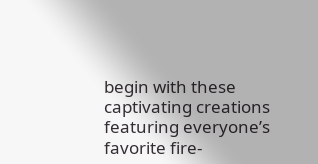begin with these captivating creations featuring everyone’s favorite fire-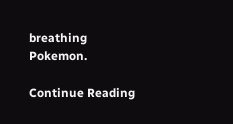breathing Pokemon.

Continue Reading